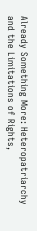Already Something More: Heteropatriarchy and the Limitations of Rights,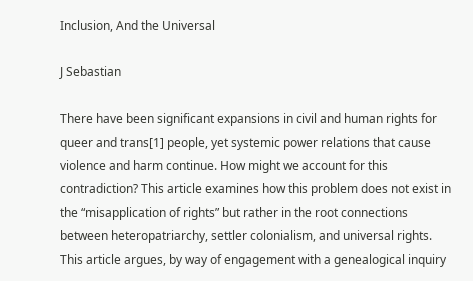Inclusion, And the Universal

J Sebastian

There have been significant expansions in civil and human rights for queer and trans[1] people, yet systemic power relations that cause violence and harm continue. How might we account for this contradiction? This article examines how this problem does not exist in the “misapplication of rights” but rather in the root connections between heteropatriarchy, settler colonialism, and universal rights. This article argues, by way of engagement with a genealogical inquiry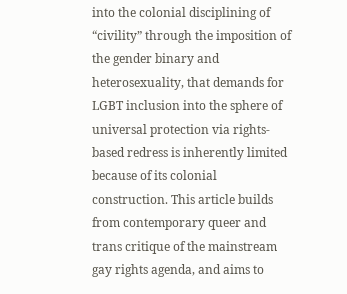into the colonial disciplining of “civility” through the imposition of the gender binary and heterosexuality, that demands for LGBT inclusion into the sphere of universal protection via rights-based redress is inherently limited because of its colonial construction. This article builds from contemporary queer and trans critique of the mainstream gay rights agenda, and aims to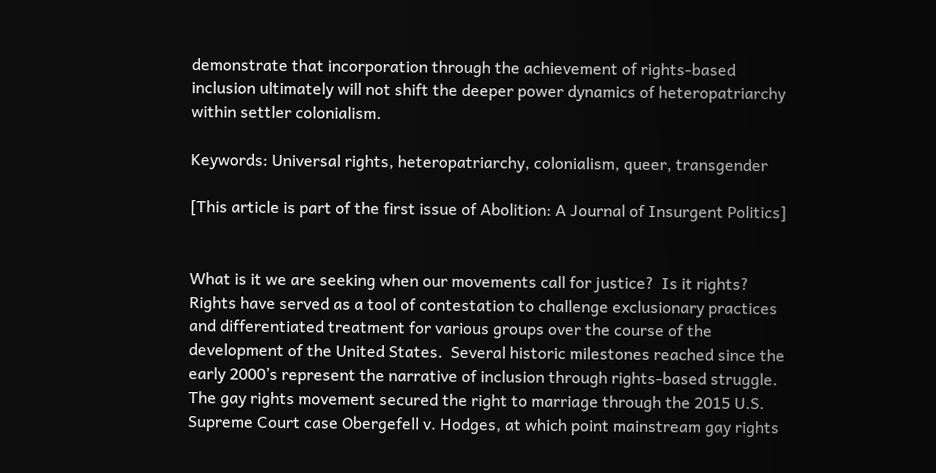demonstrate that incorporation through the achievement of rights-based inclusion ultimately will not shift the deeper power dynamics of heteropatriarchy within settler colonialism.

Keywords: Universal rights, heteropatriarchy, colonialism, queer, transgender

[This article is part of the first issue of Abolition: A Journal of Insurgent Politics]


What is it we are seeking when our movements call for justice?  Is it rights?  Rights have served as a tool of contestation to challenge exclusionary practices and differentiated treatment for various groups over the course of the development of the United States.  Several historic milestones reached since the early 2000’s represent the narrative of inclusion through rights-based struggle.  The gay rights movement secured the right to marriage through the 2015 U.S. Supreme Court case Obergefell v. Hodges, at which point mainstream gay rights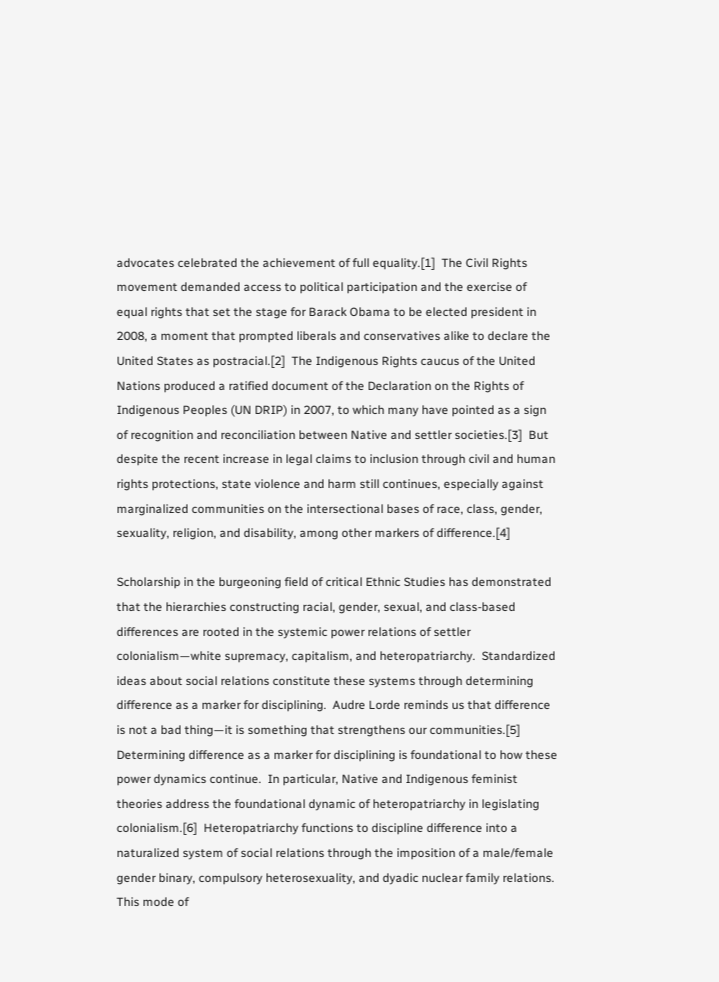advocates celebrated the achievement of full equality.[1]  The Civil Rights movement demanded access to political participation and the exercise of equal rights that set the stage for Barack Obama to be elected president in 2008, a moment that prompted liberals and conservatives alike to declare the United States as postracial.[2]  The Indigenous Rights caucus of the United Nations produced a ratified document of the Declaration on the Rights of Indigenous Peoples (UN DRIP) in 2007, to which many have pointed as a sign of recognition and reconciliation between Native and settler societies.[3]  But despite the recent increase in legal claims to inclusion through civil and human rights protections, state violence and harm still continues, especially against marginalized communities on the intersectional bases of race, class, gender, sexuality, religion, and disability, among other markers of difference.[4]

Scholarship in the burgeoning field of critical Ethnic Studies has demonstrated that the hierarchies constructing racial, gender, sexual, and class-based differences are rooted in the systemic power relations of settler colonialism—white supremacy, capitalism, and heteropatriarchy.  Standardized ideas about social relations constitute these systems through determining difference as a marker for disciplining.  Audre Lorde reminds us that difference is not a bad thing—it is something that strengthens our communities.[5]  Determining difference as a marker for disciplining is foundational to how these power dynamics continue.  In particular, Native and Indigenous feminist theories address the foundational dynamic of heteropatriarchy in legislating colonialism.[6]  Heteropatriarchy functions to discipline difference into a naturalized system of social relations through the imposition of a male/female gender binary, compulsory heterosexuality, and dyadic nuclear family relations.  This mode of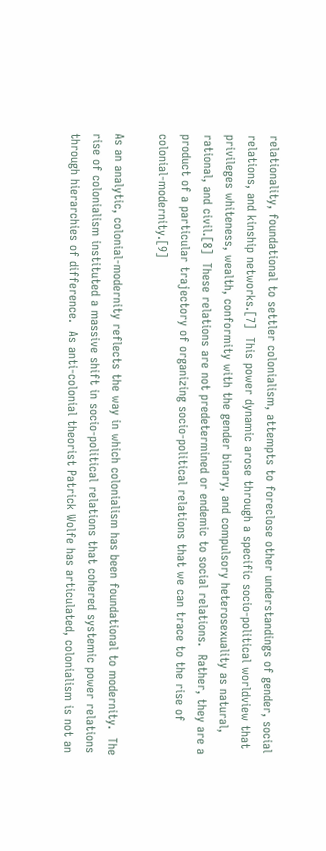relationality, foundational to settler colonialism, attempts to foreclose other understandings of gender, social relations, and kinship networks.[7]  This power dynamic arose through a specific socio-political worldview that privileges whiteness, wealth, conformity with the gender binary, and compulsory heterosexuality as natural, rational, and civil.[8]  These relations are not predetermined or endemic to social relations.  Rather, they are a product of a particular trajectory of organizing socio-political relations that we can trace to the rise of colonial-modernity.[9]

As an analytic, colonial-modernity reflects the way in which colonialism has been foundational to modernity.  The rise of colonialism instituted a massive shift in socio-political relations that cohered systemic power relations through hierarchies of difference.  As anti-colonial theorist Patrick Wolfe has articulated, colonialism is not an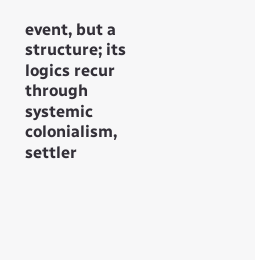event, but a structure; its logics recur through systemic colonialism, settler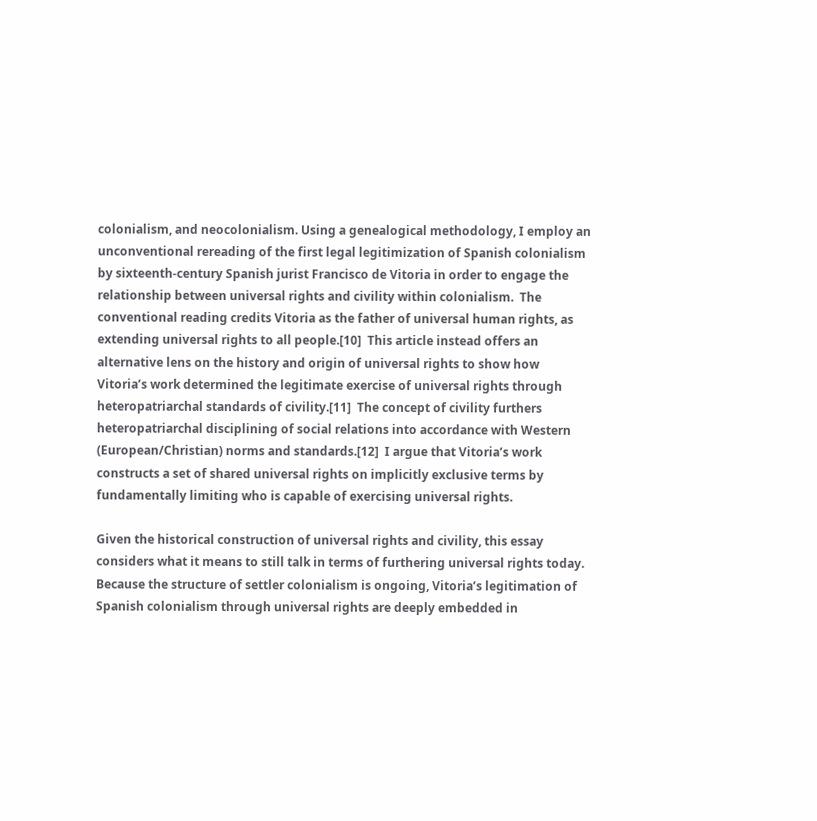colonialism, and neocolonialism. Using a genealogical methodology, I employ an unconventional rereading of the first legal legitimization of Spanish colonialism by sixteenth-century Spanish jurist Francisco de Vitoria in order to engage the relationship between universal rights and civility within colonialism.  The conventional reading credits Vitoria as the father of universal human rights, as extending universal rights to all people.[10]  This article instead offers an alternative lens on the history and origin of universal rights to show how Vitoria’s work determined the legitimate exercise of universal rights through heteropatriarchal standards of civility.[11]  The concept of civility furthers heteropatriarchal disciplining of social relations into accordance with Western (European/Christian) norms and standards.[12]  I argue that Vitoria’s work constructs a set of shared universal rights on implicitly exclusive terms by fundamentally limiting who is capable of exercising universal rights.

Given the historical construction of universal rights and civility, this essay considers what it means to still talk in terms of furthering universal rights today.  Because the structure of settler colonialism is ongoing, Vitoria’s legitimation of Spanish colonialism through universal rights are deeply embedded in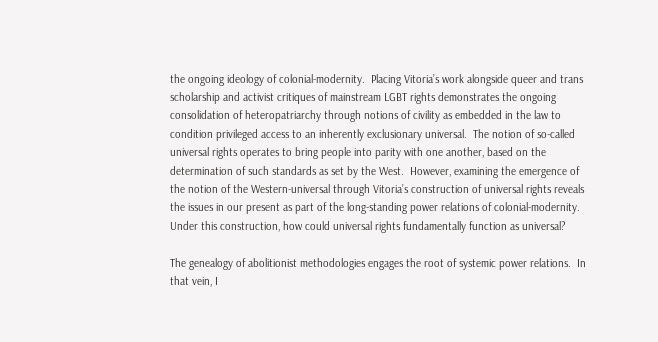the ongoing ideology of colonial-modernity.  Placing Vitoria’s work alongside queer and trans scholarship and activist critiques of mainstream LGBT rights demonstrates the ongoing consolidation of heteropatriarchy through notions of civility as embedded in the law to condition privileged access to an inherently exclusionary universal.  The notion of so-called universal rights operates to bring people into parity with one another, based on the determination of such standards as set by the West.  However, examining the emergence of the notion of the Western-universal through Vitoria’s construction of universal rights reveals the issues in our present as part of the long-standing power relations of colonial-modernity.  Under this construction, how could universal rights fundamentally function as universal?

The genealogy of abolitionist methodologies engages the root of systemic power relations.  In that vein, I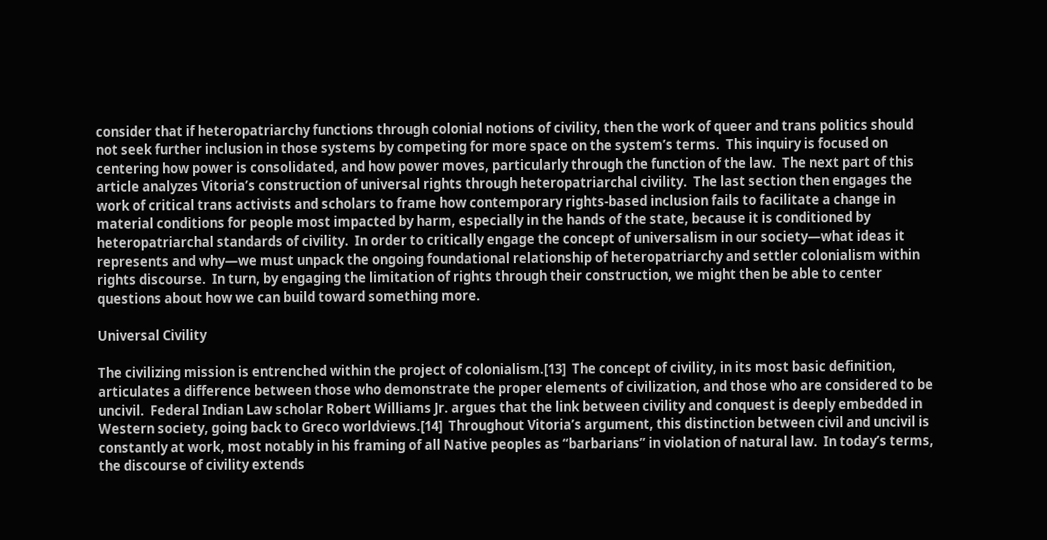consider that if heteropatriarchy functions through colonial notions of civility, then the work of queer and trans politics should not seek further inclusion in those systems by competing for more space on the system’s terms.  This inquiry is focused on centering how power is consolidated, and how power moves, particularly through the function of the law.  The next part of this article analyzes Vitoria’s construction of universal rights through heteropatriarchal civility.  The last section then engages the work of critical trans activists and scholars to frame how contemporary rights-based inclusion fails to facilitate a change in material conditions for people most impacted by harm, especially in the hands of the state, because it is conditioned by heteropatriarchal standards of civility.  In order to critically engage the concept of universalism in our society—what ideas it represents and why—we must unpack the ongoing foundational relationship of heteropatriarchy and settler colonialism within rights discourse.  In turn, by engaging the limitation of rights through their construction, we might then be able to center questions about how we can build toward something more.

Universal Civility

The civilizing mission is entrenched within the project of colonialism.[13]  The concept of civility, in its most basic definition, articulates a difference between those who demonstrate the proper elements of civilization, and those who are considered to be uncivil.  Federal Indian Law scholar Robert Williams Jr. argues that the link between civility and conquest is deeply embedded in Western society, going back to Greco worldviews.[14]  Throughout Vitoria’s argument, this distinction between civil and uncivil is constantly at work, most notably in his framing of all Native peoples as “barbarians” in violation of natural law.  In today’s terms, the discourse of civility extends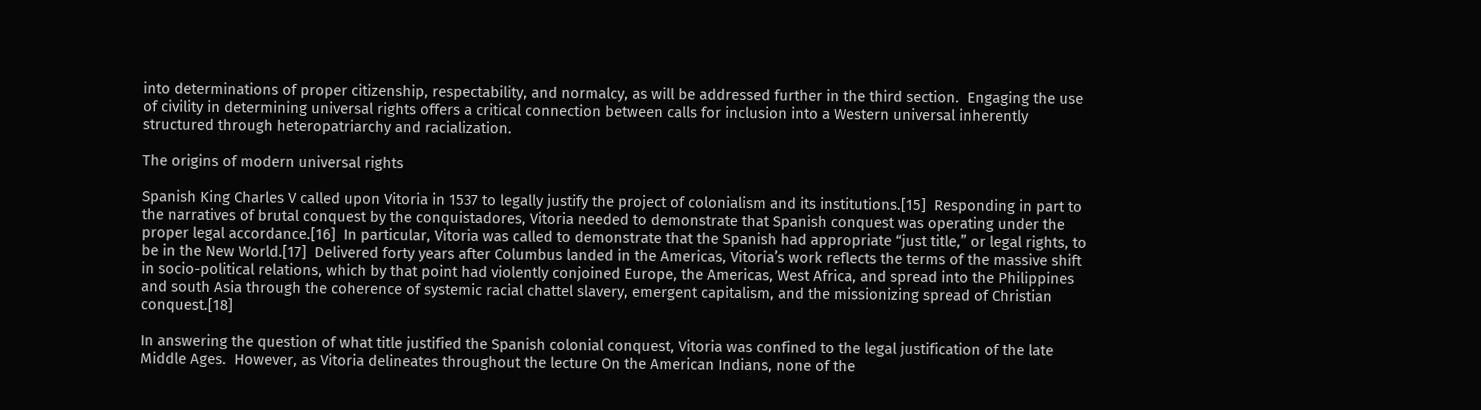into determinations of proper citizenship, respectability, and normalcy, as will be addressed further in the third section.  Engaging the use of civility in determining universal rights offers a critical connection between calls for inclusion into a Western universal inherently structured through heteropatriarchy and racialization.

The origins of modern universal rights

Spanish King Charles V called upon Vitoria in 1537 to legally justify the project of colonialism and its institutions.[15]  Responding in part to the narratives of brutal conquest by the conquistadores, Vitoria needed to demonstrate that Spanish conquest was operating under the proper legal accordance.[16]  In particular, Vitoria was called to demonstrate that the Spanish had appropriate “just title,” or legal rights, to be in the New World.[17]  Delivered forty years after Columbus landed in the Americas, Vitoria’s work reflects the terms of the massive shift in socio-political relations, which by that point had violently conjoined Europe, the Americas, West Africa, and spread into the Philippines and south Asia through the coherence of systemic racial chattel slavery, emergent capitalism, and the missionizing spread of Christian conquest.[18]

In answering the question of what title justified the Spanish colonial conquest, Vitoria was confined to the legal justification of the late Middle Ages.  However, as Vitoria delineates throughout the lecture On the American Indians, none of the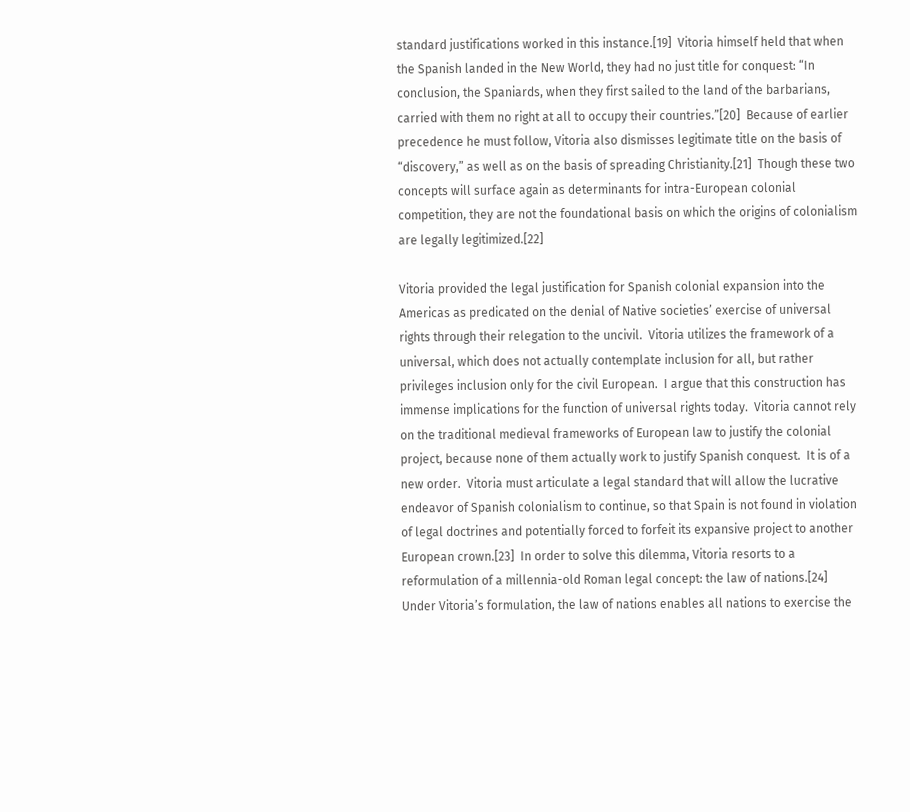standard justifications worked in this instance.[19]  Vitoria himself held that when the Spanish landed in the New World, they had no just title for conquest: “In conclusion, the Spaniards, when they first sailed to the land of the barbarians, carried with them no right at all to occupy their countries.”[20]  Because of earlier precedence he must follow, Vitoria also dismisses legitimate title on the basis of “discovery,” as well as on the basis of spreading Christianity.[21]  Though these two concepts will surface again as determinants for intra-European colonial competition, they are not the foundational basis on which the origins of colonialism are legally legitimized.[22]

Vitoria provided the legal justification for Spanish colonial expansion into the Americas as predicated on the denial of Native societies’ exercise of universal rights through their relegation to the uncivil.  Vitoria utilizes the framework of a universal, which does not actually contemplate inclusion for all, but rather privileges inclusion only for the civil European.  I argue that this construction has immense implications for the function of universal rights today.  Vitoria cannot rely on the traditional medieval frameworks of European law to justify the colonial project, because none of them actually work to justify Spanish conquest.  It is of a new order.  Vitoria must articulate a legal standard that will allow the lucrative endeavor of Spanish colonialism to continue, so that Spain is not found in violation of legal doctrines and potentially forced to forfeit its expansive project to another European crown.[23]  In order to solve this dilemma, Vitoria resorts to a reformulation of a millennia-old Roman legal concept: the law of nations.[24]  Under Vitoria’s formulation, the law of nations enables all nations to exercise the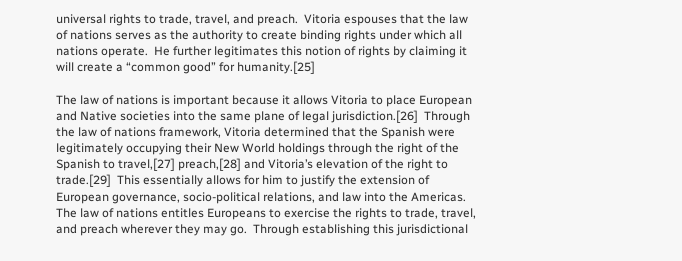universal rights to trade, travel, and preach.  Vitoria espouses that the law of nations serves as the authority to create binding rights under which all nations operate.  He further legitimates this notion of rights by claiming it will create a “common good” for humanity.[25]

The law of nations is important because it allows Vitoria to place European and Native societies into the same plane of legal jurisdiction.[26]  Through the law of nations framework, Vitoria determined that the Spanish were legitimately occupying their New World holdings through the right of the Spanish to travel,[27] preach,[28] and Vitoria’s elevation of the right to trade.[29]  This essentially allows for him to justify the extension of European governance, socio-political relations, and law into the Americas.  The law of nations entitles Europeans to exercise the rights to trade, travel, and preach wherever they may go.  Through establishing this jurisdictional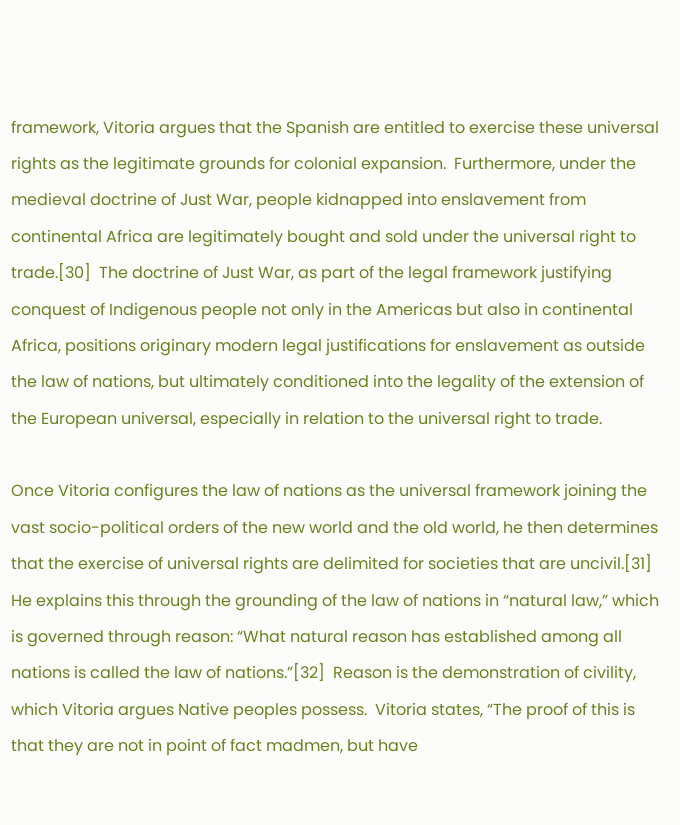framework, Vitoria argues that the Spanish are entitled to exercise these universal rights as the legitimate grounds for colonial expansion.  Furthermore, under the medieval doctrine of Just War, people kidnapped into enslavement from continental Africa are legitimately bought and sold under the universal right to trade.[30]  The doctrine of Just War, as part of the legal framework justifying conquest of Indigenous people not only in the Americas but also in continental Africa, positions originary modern legal justifications for enslavement as outside the law of nations, but ultimately conditioned into the legality of the extension of the European universal, especially in relation to the universal right to trade.

Once Vitoria configures the law of nations as the universal framework joining the vast socio-political orders of the new world and the old world, he then determines that the exercise of universal rights are delimited for societies that are uncivil.[31]  He explains this through the grounding of the law of nations in “natural law,” which is governed through reason: “What natural reason has established among all nations is called the law of nations.”[32]  Reason is the demonstration of civility, which Vitoria argues Native peoples possess.  Vitoria states, “The proof of this is that they are not in point of fact madmen, but have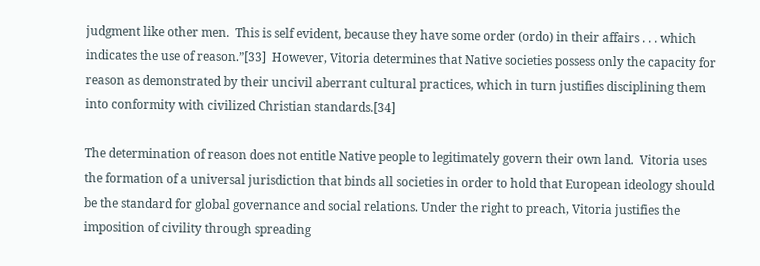judgment like other men.  This is self evident, because they have some order (ordo) in their affairs . . . which indicates the use of reason.”[33]  However, Vitoria determines that Native societies possess only the capacity for reason as demonstrated by their uncivil aberrant cultural practices, which in turn justifies disciplining them into conformity with civilized Christian standards.[34]

The determination of reason does not entitle Native people to legitimately govern their own land.  Vitoria uses the formation of a universal jurisdiction that binds all societies in order to hold that European ideology should be the standard for global governance and social relations. Under the right to preach, Vitoria justifies the imposition of civility through spreading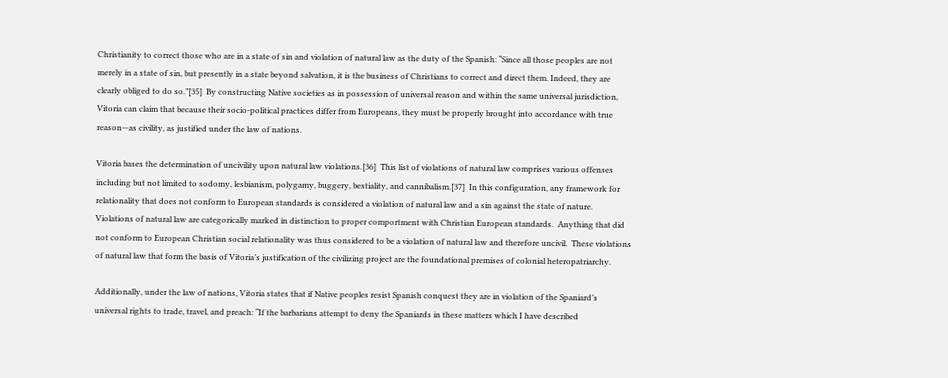Christianity to correct those who are in a state of sin and violation of natural law as the duty of the Spanish: “Since all those peoples are not merely in a state of sin, but presently in a state beyond salvation, it is the business of Christians to correct and direct them. Indeed, they are clearly obliged to do so.”[35]  By constructing Native societies as in possession of universal reason and within the same universal jurisdiction, Vitoria can claim that because their socio-political practices differ from Europeans, they must be properly brought into accordance with true reason—as civility, as justified under the law of nations.

Vitoria bases the determination of uncivility upon natural law violations.[36]  This list of violations of natural law comprises various offenses including but not limited to sodomy, lesbianism, polygamy, buggery, bestiality, and cannibalism.[37]  In this configuration, any framework for relationality that does not conform to European standards is considered a violation of natural law and a sin against the state of nature.  Violations of natural law are categorically marked in distinction to proper comportment with Christian European standards.  Anything that did not conform to European Christian social relationality was thus considered to be a violation of natural law and therefore uncivil.  These violations of natural law that form the basis of Vitoria’s justification of the civilizing project are the foundational premises of colonial heteropatriarchy.

Additionally, under the law of nations, Vitoria states that if Native peoples resist Spanish conquest they are in violation of the Spaniard’s universal rights to trade, travel, and preach: “If the barbarians attempt to deny the Spaniards in these matters which I have described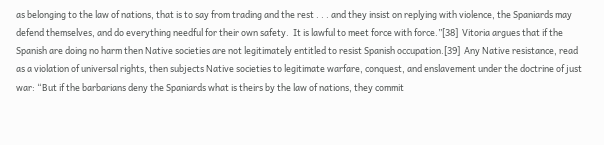as belonging to the law of nations, that is to say from trading and the rest . . . and they insist on replying with violence, the Spaniards may defend themselves, and do everything needful for their own safety.  It is lawful to meet force with force.”[38]  Vitoria argues that if the Spanish are doing no harm then Native societies are not legitimately entitled to resist Spanish occupation.[39]  Any Native resistance, read as a violation of universal rights, then subjects Native societies to legitimate warfare, conquest, and enslavement under the doctrine of just war: “But if the barbarians deny the Spaniards what is theirs by the law of nations, they commit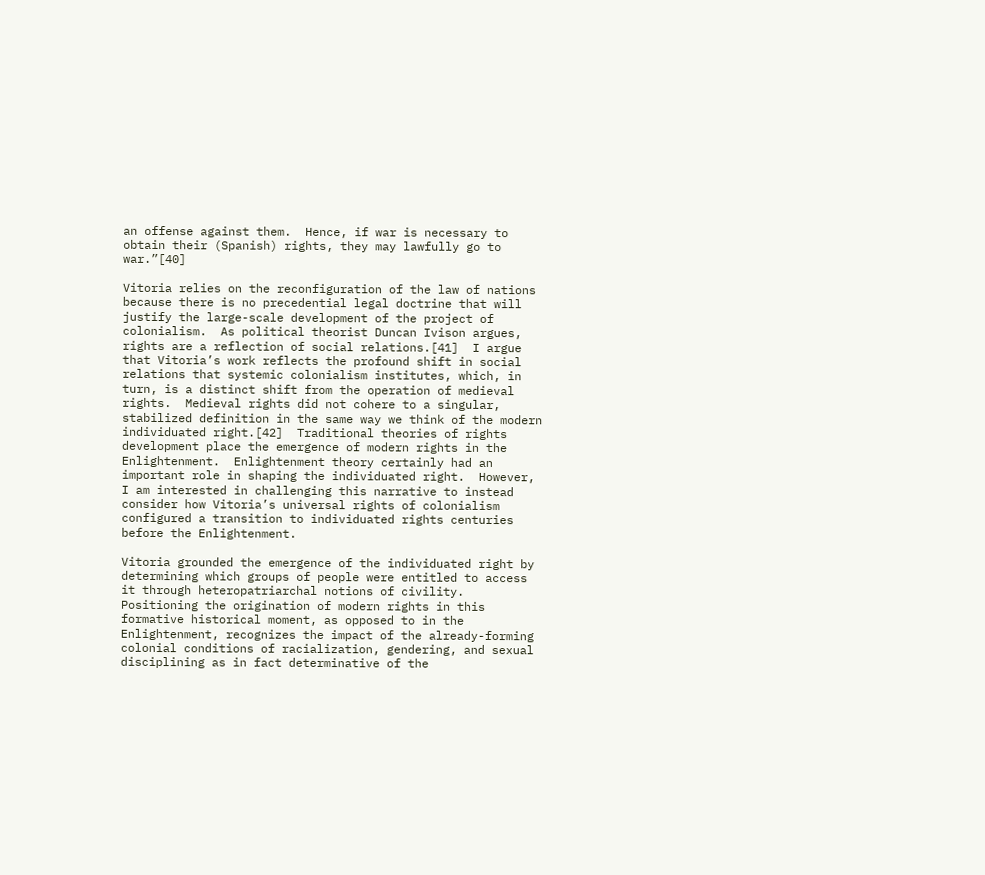an offense against them.  Hence, if war is necessary to obtain their (Spanish) rights, they may lawfully go to war.”[40]

Vitoria relies on the reconfiguration of the law of nations because there is no precedential legal doctrine that will justify the large-scale development of the project of colonialism.  As political theorist Duncan Ivison argues, rights are a reflection of social relations.[41]  I argue that Vitoria’s work reflects the profound shift in social relations that systemic colonialism institutes, which, in turn, is a distinct shift from the operation of medieval rights.  Medieval rights did not cohere to a singular, stabilized definition in the same way we think of the modern individuated right.[42]  Traditional theories of rights development place the emergence of modern rights in the Enlightenment.  Enlightenment theory certainly had an important role in shaping the individuated right.  However, I am interested in challenging this narrative to instead consider how Vitoria’s universal rights of colonialism configured a transition to individuated rights centuries before the Enlightenment.

Vitoria grounded the emergence of the individuated right by determining which groups of people were entitled to access it through heteropatriarchal notions of civility.  Positioning the origination of modern rights in this formative historical moment, as opposed to in the Enlightenment, recognizes the impact of the already-forming colonial conditions of racialization, gendering, and sexual disciplining as in fact determinative of the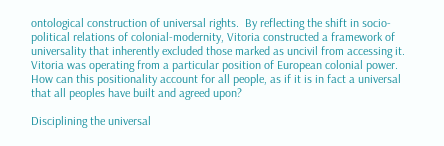ontological construction of universal rights.  By reflecting the shift in socio-political relations of colonial-modernity, Vitoria constructed a framework of universality that inherently excluded those marked as uncivil from accessing it.  Vitoria was operating from a particular position of European colonial power. How can this positionality account for all people, as if it is in fact a universal that all peoples have built and agreed upon?

Disciplining the universal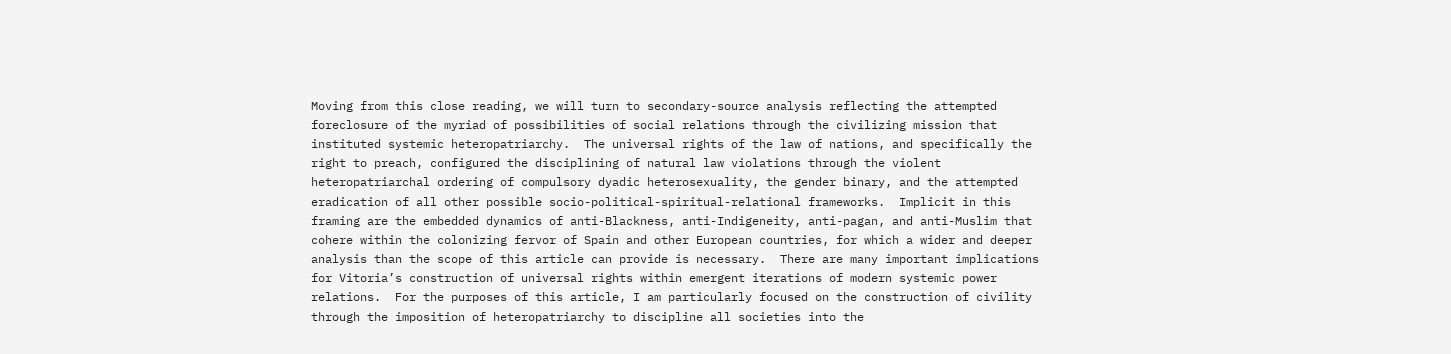Moving from this close reading, we will turn to secondary-source analysis reflecting the attempted foreclosure of the myriad of possibilities of social relations through the civilizing mission that instituted systemic heteropatriarchy.  The universal rights of the law of nations, and specifically the right to preach, configured the disciplining of natural law violations through the violent heteropatriarchal ordering of compulsory dyadic heterosexuality, the gender binary, and the attempted eradication of all other possible socio-political-spiritual-relational frameworks.  Implicit in this framing are the embedded dynamics of anti-Blackness, anti-Indigeneity, anti-pagan, and anti-Muslim that cohere within the colonizing fervor of Spain and other European countries, for which a wider and deeper analysis than the scope of this article can provide is necessary.  There are many important implications for Vitoria’s construction of universal rights within emergent iterations of modern systemic power relations.  For the purposes of this article, I am particularly focused on the construction of civility through the imposition of heteropatriarchy to discipline all societies into the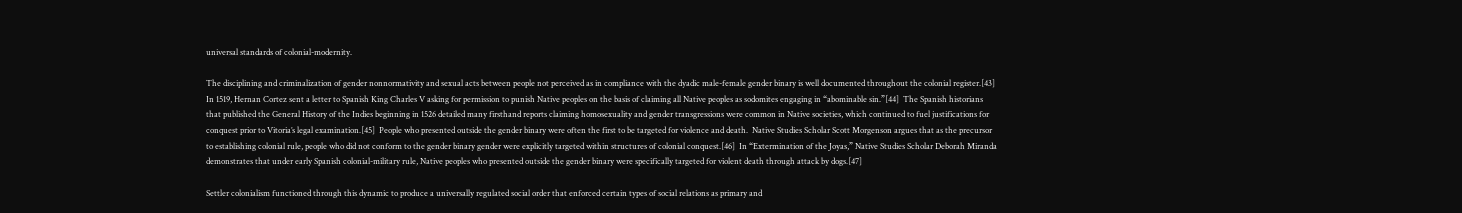universal standards of colonial-modernity.

The disciplining and criminalization of gender nonnormativity and sexual acts between people not perceived as in compliance with the dyadic male-female gender binary is well documented throughout the colonial register.[43]  In 1519, Hernan Cortez sent a letter to Spanish King Charles V asking for permission to punish Native peoples on the basis of claiming all Native peoples as sodomites engaging in “abominable sin.”[44]  The Spanish historians that published the General History of the Indies beginning in 1526 detailed many firsthand reports claiming homosexuality and gender transgressions were common in Native societies, which continued to fuel justifications for conquest prior to Vitoria’s legal examination.[45]  People who presented outside the gender binary were often the first to be targeted for violence and death.  Native Studies Scholar Scott Morgenson argues that as the precursor to establishing colonial rule, people who did not conform to the gender binary gender were explicitly targeted within structures of colonial conquest.[46]  In “Extermination of the Joyas,” Native Studies Scholar Deborah Miranda demonstrates that under early Spanish colonial-military rule, Native peoples who presented outside the gender binary were specifically targeted for violent death through attack by dogs.[47]

Settler colonialism functioned through this dynamic to produce a universally regulated social order that enforced certain types of social relations as primary and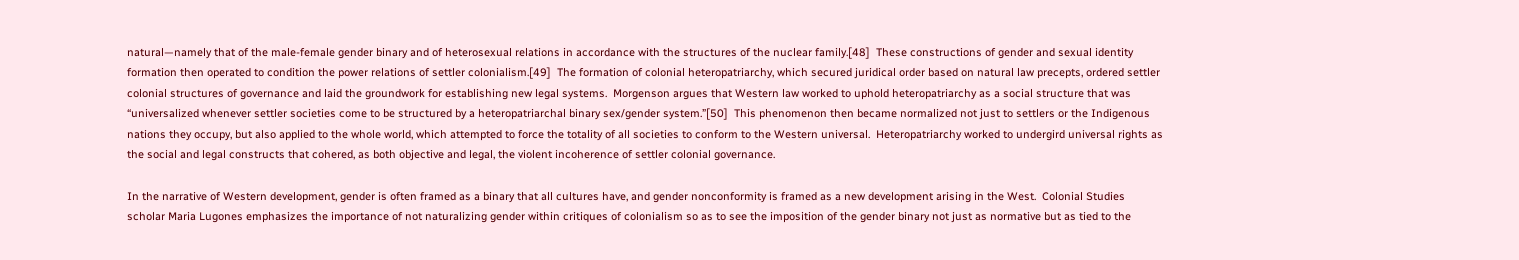natural—namely that of the male-female gender binary and of heterosexual relations in accordance with the structures of the nuclear family.[48]  These constructions of gender and sexual identity formation then operated to condition the power relations of settler colonialism.[49]  The formation of colonial heteropatriarchy, which secured juridical order based on natural law precepts, ordered settler colonial structures of governance and laid the groundwork for establishing new legal systems.  Morgenson argues that Western law worked to uphold heteropatriarchy as a social structure that was “universalized whenever settler societies come to be structured by a heteropatriarchal binary sex/gender system.”[50]  This phenomenon then became normalized not just to settlers or the Indigenous nations they occupy, but also applied to the whole world, which attempted to force the totality of all societies to conform to the Western universal.  Heteropatriarchy worked to undergird universal rights as the social and legal constructs that cohered, as both objective and legal, the violent incoherence of settler colonial governance.

In the narrative of Western development, gender is often framed as a binary that all cultures have, and gender nonconformity is framed as a new development arising in the West.  Colonial Studies scholar Maria Lugones emphasizes the importance of not naturalizing gender within critiques of colonialism so as to see the imposition of the gender binary not just as normative but as tied to the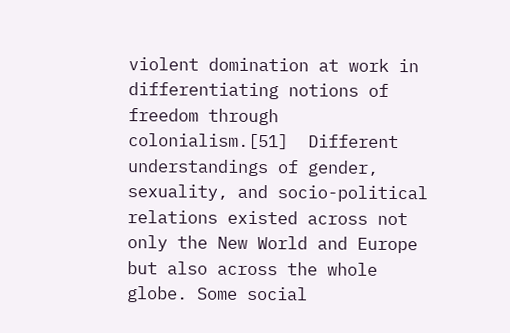violent domination at work in differentiating notions of freedom through colonialism.[51]  Different understandings of gender, sexuality, and socio-political relations existed across not only the New World and Europe but also across the whole globe. Some social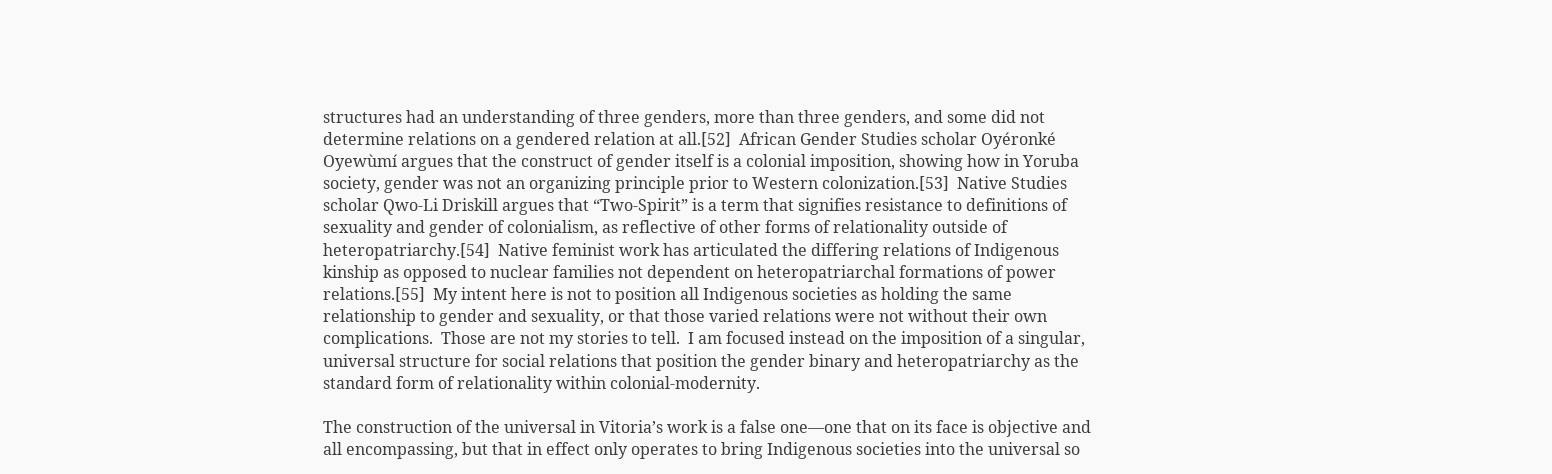structures had an understanding of three genders, more than three genders, and some did not determine relations on a gendered relation at all.[52]  African Gender Studies scholar Oyéronké Oyewùmí argues that the construct of gender itself is a colonial imposition, showing how in Yoruba society, gender was not an organizing principle prior to Western colonization.[53]  Native Studies scholar Qwo-Li Driskill argues that “Two-Spirit” is a term that signifies resistance to definitions of sexuality and gender of colonialism, as reflective of other forms of relationality outside of heteropatriarchy.[54]  Native feminist work has articulated the differing relations of Indigenous kinship as opposed to nuclear families not dependent on heteropatriarchal formations of power relations.[55]  My intent here is not to position all Indigenous societies as holding the same relationship to gender and sexuality, or that those varied relations were not without their own complications.  Those are not my stories to tell.  I am focused instead on the imposition of a singular, universal structure for social relations that position the gender binary and heteropatriarchy as the standard form of relationality within colonial-modernity.

The construction of the universal in Vitoria’s work is a false one—one that on its face is objective and all encompassing, but that in effect only operates to bring Indigenous societies into the universal so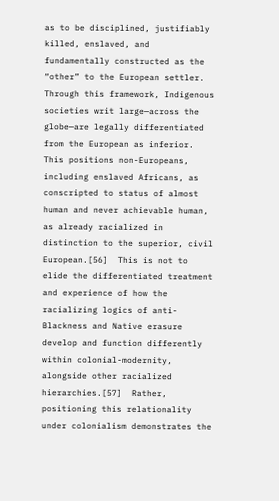as to be disciplined, justifiably killed, enslaved, and fundamentally constructed as the “other” to the European settler.  Through this framework, Indigenous societies writ large—across the globe—are legally differentiated from the European as inferior.  This positions non-Europeans, including enslaved Africans, as conscripted to status of almost human and never achievable human, as already racialized in distinction to the superior, civil European.[56]  This is not to elide the differentiated treatment and experience of how the racializing logics of anti-Blackness and Native erasure develop and function differently within colonial-modernity, alongside other racialized hierarchies.[57]  Rather, positioning this relationality under colonialism demonstrates the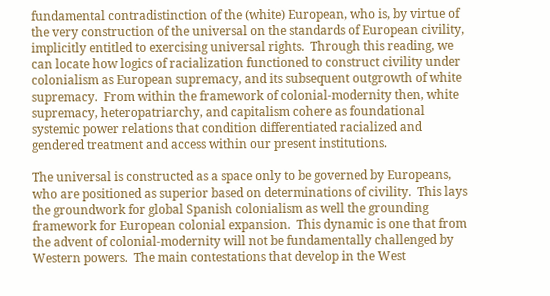fundamental contradistinction of the (white) European, who is, by virtue of the very construction of the universal on the standards of European civility, implicitly entitled to exercising universal rights.  Through this reading, we can locate how logics of racialization functioned to construct civility under colonialism as European supremacy, and its subsequent outgrowth of white supremacy.  From within the framework of colonial-modernity then, white supremacy, heteropatriarchy, and capitalism cohere as foundational systemic power relations that condition differentiated racialized and gendered treatment and access within our present institutions.

The universal is constructed as a space only to be governed by Europeans, who are positioned as superior based on determinations of civility.  This lays the groundwork for global Spanish colonialism as well the grounding framework for European colonial expansion.  This dynamic is one that from the advent of colonial-modernity will not be fundamentally challenged by Western powers.  The main contestations that develop in the West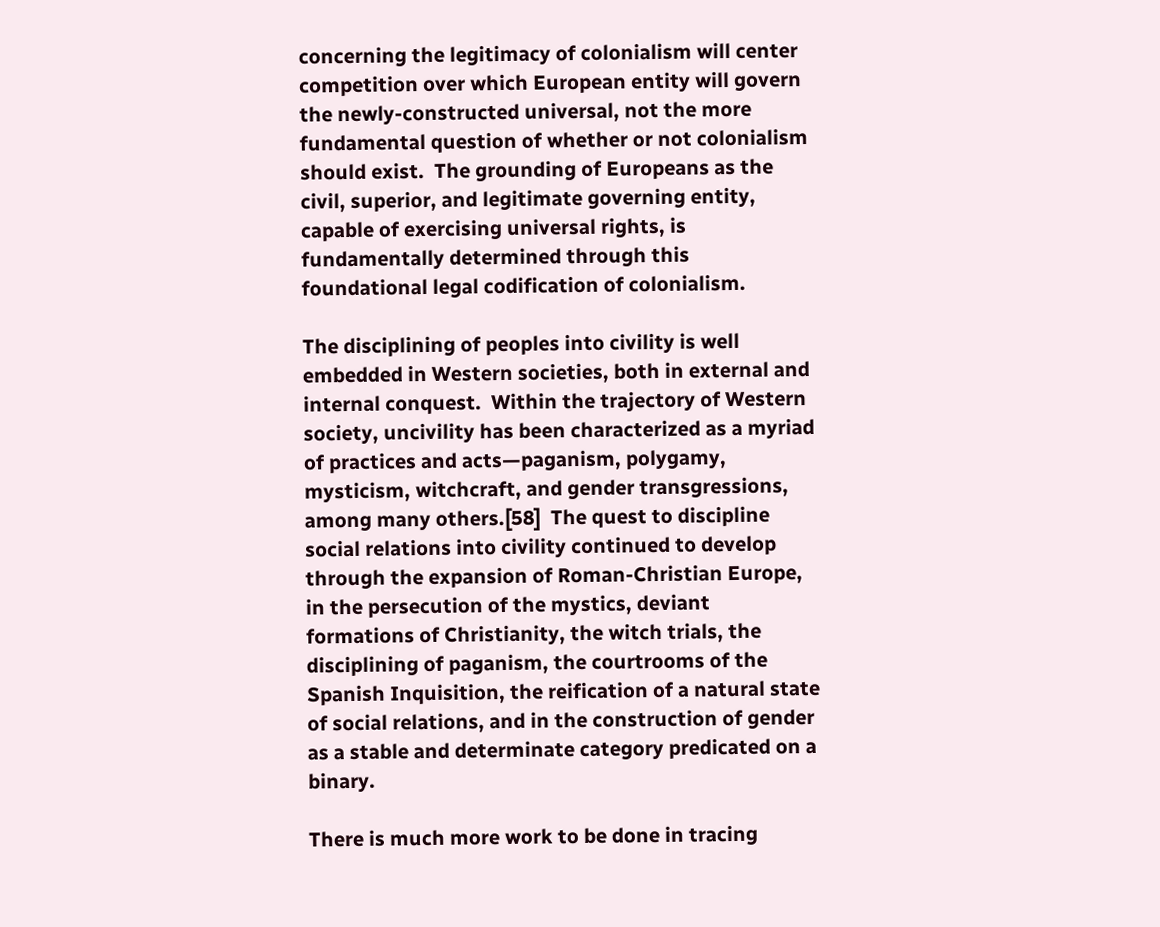concerning the legitimacy of colonialism will center competition over which European entity will govern the newly-constructed universal, not the more fundamental question of whether or not colonialism should exist.  The grounding of Europeans as the civil, superior, and legitimate governing entity, capable of exercising universal rights, is fundamentally determined through this foundational legal codification of colonialism.

The disciplining of peoples into civility is well embedded in Western societies, both in external and internal conquest.  Within the trajectory of Western society, uncivility has been characterized as a myriad of practices and acts—paganism, polygamy, mysticism, witchcraft, and gender transgressions, among many others.[58]  The quest to discipline social relations into civility continued to develop through the expansion of Roman-Christian Europe, in the persecution of the mystics, deviant formations of Christianity, the witch trials, the disciplining of paganism, the courtrooms of the Spanish Inquisition, the reification of a natural state of social relations, and in the construction of gender as a stable and determinate category predicated on a binary.

There is much more work to be done in tracing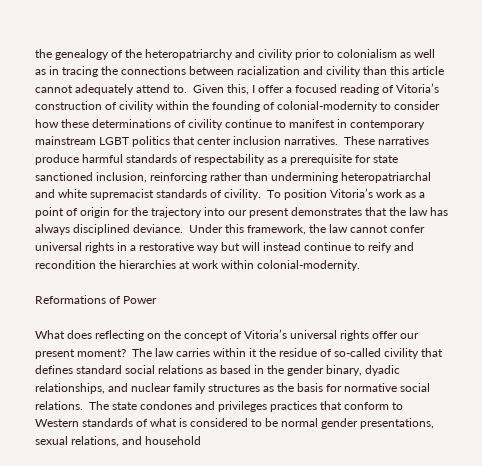the genealogy of the heteropatriarchy and civility prior to colonialism as well as in tracing the connections between racialization and civility than this article cannot adequately attend to.  Given this, I offer a focused reading of Vitoria’s construction of civility within the founding of colonial-modernity to consider how these determinations of civility continue to manifest in contemporary mainstream LGBT politics that center inclusion narratives.  These narratives produce harmful standards of respectability as a prerequisite for state sanctioned inclusion, reinforcing rather than undermining heteropatriarchal and white supremacist standards of civility.  To position Vitoria’s work as a point of origin for the trajectory into our present demonstrates that the law has always disciplined deviance.  Under this framework, the law cannot confer universal rights in a restorative way but will instead continue to reify and recondition the hierarchies at work within colonial-modernity.

Reformations of Power

What does reflecting on the concept of Vitoria’s universal rights offer our present moment?  The law carries within it the residue of so-called civility that defines standard social relations as based in the gender binary, dyadic relationships, and nuclear family structures as the basis for normative social relations.  The state condones and privileges practices that conform to Western standards of what is considered to be normal gender presentations, sexual relations, and household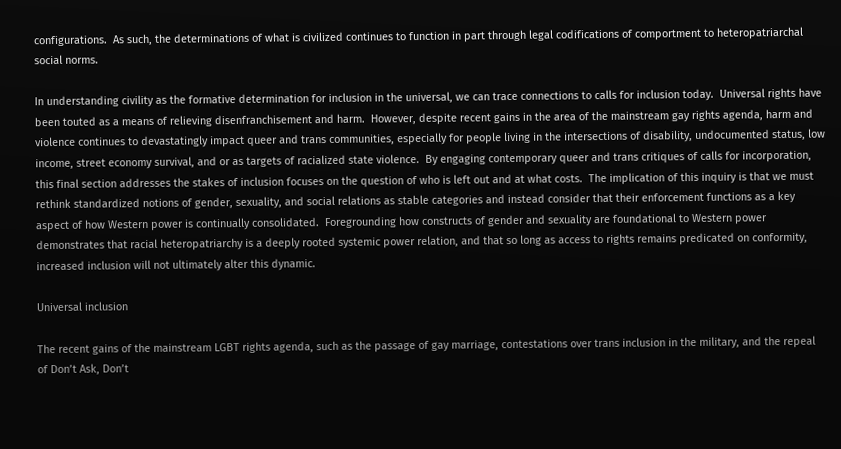configurations.  As such, the determinations of what is civilized continues to function in part through legal codifications of comportment to heteropatriarchal social norms.

In understanding civility as the formative determination for inclusion in the universal, we can trace connections to calls for inclusion today.  Universal rights have been touted as a means of relieving disenfranchisement and harm.  However, despite recent gains in the area of the mainstream gay rights agenda, harm and violence continues to devastatingly impact queer and trans communities, especially for people living in the intersections of disability, undocumented status, low income, street economy survival, and or as targets of racialized state violence.  By engaging contemporary queer and trans critiques of calls for incorporation, this final section addresses the stakes of inclusion focuses on the question of who is left out and at what costs.  The implication of this inquiry is that we must rethink standardized notions of gender, sexuality, and social relations as stable categories and instead consider that their enforcement functions as a key aspect of how Western power is continually consolidated.  Foregrounding how constructs of gender and sexuality are foundational to Western power demonstrates that racial heteropatriarchy is a deeply rooted systemic power relation, and that so long as access to rights remains predicated on conformity, increased inclusion will not ultimately alter this dynamic.

Universal inclusion

The recent gains of the mainstream LGBT rights agenda, such as the passage of gay marriage, contestations over trans inclusion in the military, and the repeal of Don’t Ask, Don’t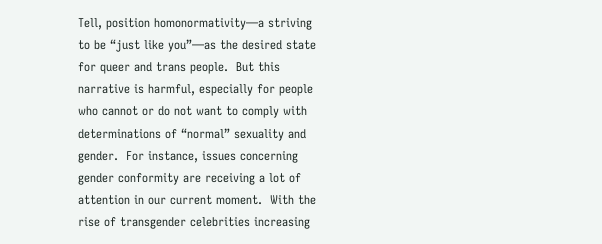Tell, position homonormativity—a striving to be “just like you”—as the desired state for queer and trans people.  But this narrative is harmful, especially for people who cannot or do not want to comply with determinations of “normal” sexuality and gender.  For instance, issues concerning gender conformity are receiving a lot of attention in our current moment.  With the rise of transgender celebrities increasing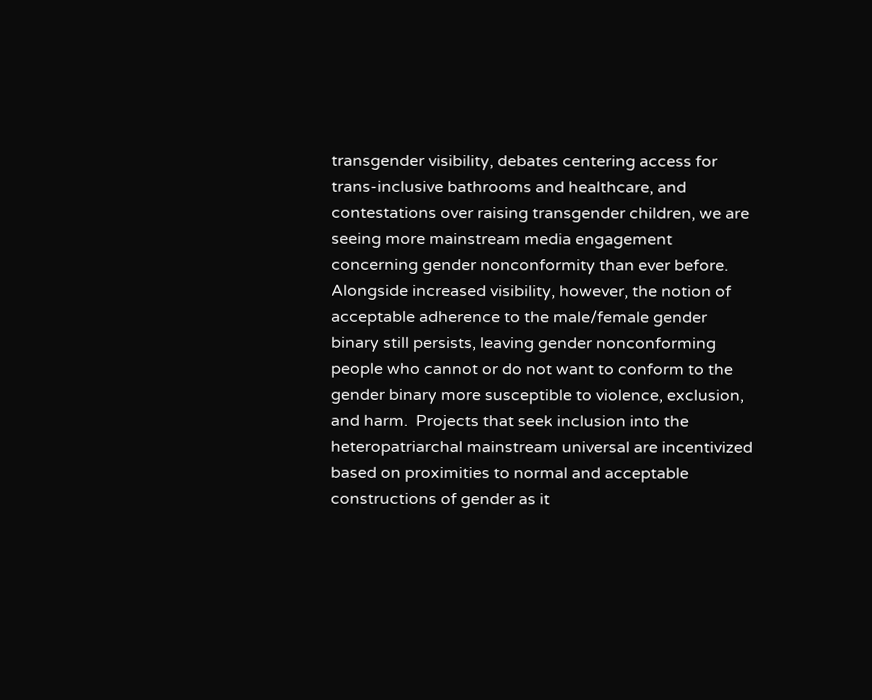transgender visibility, debates centering access for trans-inclusive bathrooms and healthcare, and contestations over raising transgender children, we are seeing more mainstream media engagement concerning gender nonconformity than ever before.  Alongside increased visibility, however, the notion of acceptable adherence to the male/female gender binary still persists, leaving gender nonconforming people who cannot or do not want to conform to the gender binary more susceptible to violence, exclusion, and harm.  Projects that seek inclusion into the heteropatriarchal mainstream universal are incentivized based on proximities to normal and acceptable constructions of gender as it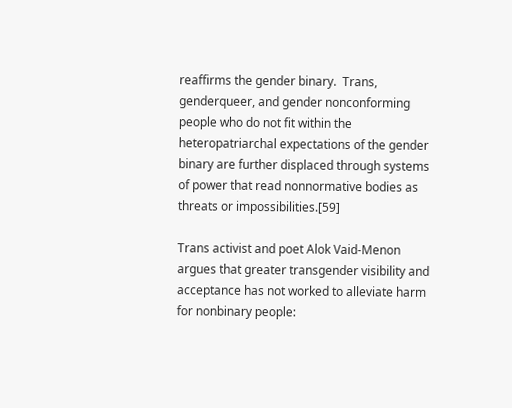reaffirms the gender binary.  Trans, genderqueer, and gender nonconforming people who do not fit within the heteropatriarchal expectations of the gender binary are further displaced through systems of power that read nonnormative bodies as threats or impossibilities.[59]

Trans activist and poet Alok Vaid-Menon argues that greater transgender visibility and acceptance has not worked to alleviate harm for nonbinary people: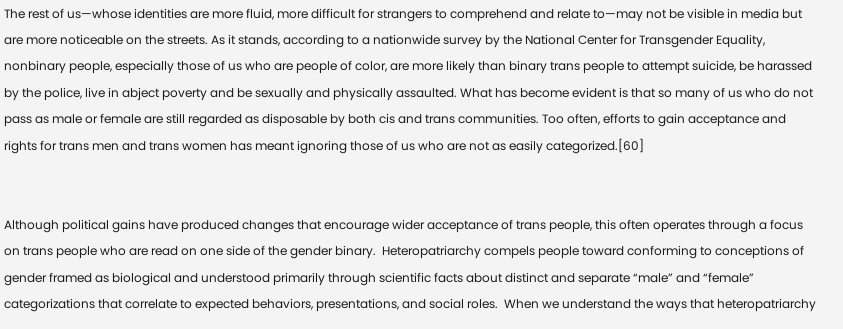The rest of us—whose identities are more fluid, more difficult for strangers to comprehend and relate to—may not be visible in media but are more noticeable on the streets. As it stands, according to a nationwide survey by the National Center for Transgender Equality, nonbinary people, especially those of us who are people of color, are more likely than binary trans people to attempt suicide, be harassed by the police, live in abject poverty and be sexually and physically assaulted. What has become evident is that so many of us who do not pass as male or female are still regarded as disposable by both cis and trans communities. Too often, efforts to gain acceptance and rights for trans men and trans women has meant ignoring those of us who are not as easily categorized.[60]


Although political gains have produced changes that encourage wider acceptance of trans people, this often operates through a focus on trans people who are read on one side of the gender binary.  Heteropatriarchy compels people toward conforming to conceptions of gender framed as biological and understood primarily through scientific facts about distinct and separate “male” and “female” categorizations that correlate to expected behaviors, presentations, and social roles.  When we understand the ways that heteropatriarchy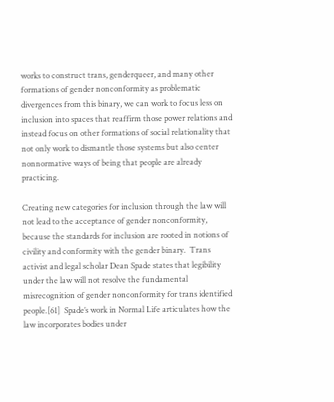works to construct trans, genderqueer, and many other formations of gender nonconformity as problematic divergences from this binary, we can work to focus less on inclusion into spaces that reaffirm those power relations and instead focus on other formations of social relationality that not only work to dismantle those systems but also center nonnormative ways of being that people are already practicing.

Creating new categories for inclusion through the law will not lead to the acceptance of gender nonconformity, because the standards for inclusion are rooted in notions of civility and conformity with the gender binary.  Trans activist and legal scholar Dean Spade states that legibility under the law will not resolve the fundamental misrecognition of gender nonconformity for trans identified people.[61]  Spade’s work in Normal Life articulates how the law incorporates bodies under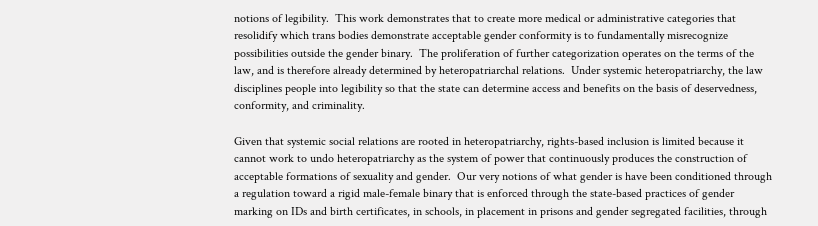notions of legibility.  This work demonstrates that to create more medical or administrative categories that resolidify which trans bodies demonstrate acceptable gender conformity is to fundamentally misrecognize possibilities outside the gender binary.  The proliferation of further categorization operates on the terms of the law, and is therefore already determined by heteropatriarchal relations.  Under systemic heteropatriarchy, the law disciplines people into legibility so that the state can determine access and benefits on the basis of deservedness, conformity, and criminality.

Given that systemic social relations are rooted in heteropatriarchy, rights-based inclusion is limited because it cannot work to undo heteropatriarchy as the system of power that continuously produces the construction of acceptable formations of sexuality and gender.  Our very notions of what gender is have been conditioned through a regulation toward a rigid male-female binary that is enforced through the state-based practices of gender marking on IDs and birth certificates, in schools, in placement in prisons and gender segregated facilities, through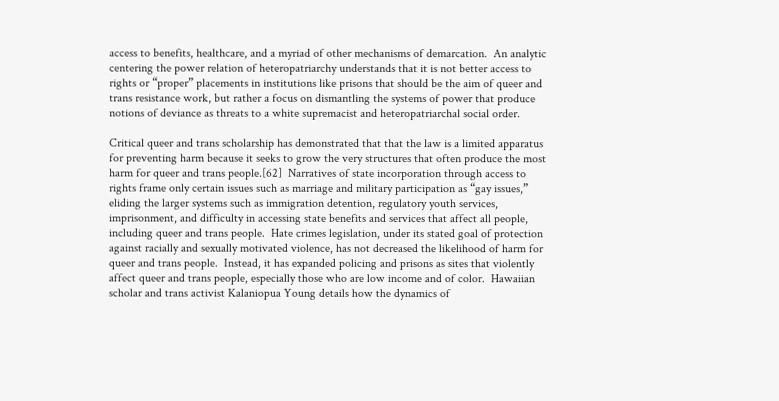access to benefits, healthcare, and a myriad of other mechanisms of demarcation.  An analytic centering the power relation of heteropatriarchy understands that it is not better access to rights or “proper” placements in institutions like prisons that should be the aim of queer and trans resistance work, but rather a focus on dismantling the systems of power that produce notions of deviance as threats to a white supremacist and heteropatriarchal social order.

Critical queer and trans scholarship has demonstrated that that the law is a limited apparatus for preventing harm because it seeks to grow the very structures that often produce the most harm for queer and trans people.[62]  Narratives of state incorporation through access to rights frame only certain issues such as marriage and military participation as “gay issues,” eliding the larger systems such as immigration detention, regulatory youth services, imprisonment, and difficulty in accessing state benefits and services that affect all people, including queer and trans people.  Hate crimes legislation, under its stated goal of protection against racially and sexually motivated violence, has not decreased the likelihood of harm for queer and trans people.  Instead, it has expanded policing and prisons as sites that violently affect queer and trans people, especially those who are low income and of color.  Hawaiian scholar and trans activist Kalaniopua Young details how the dynamics of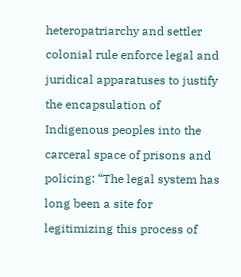heteropatriarchy and settler colonial rule enforce legal and juridical apparatuses to justify the encapsulation of Indigenous peoples into the carceral space of prisons and policing: “The legal system has long been a site for legitimizing this process of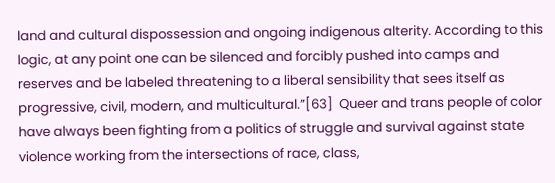land and cultural dispossession and ongoing indigenous alterity. According to this logic, at any point one can be silenced and forcibly pushed into camps and reserves and be labeled threatening to a liberal sensibility that sees itself as progressive, civil, modern, and multicultural.”[63]  Queer and trans people of color have always been fighting from a politics of struggle and survival against state violence working from the intersections of race, class,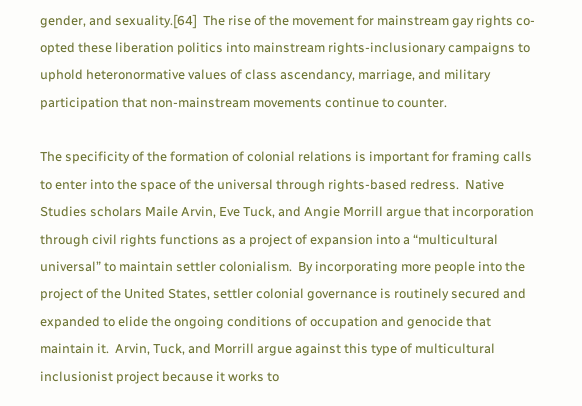gender, and sexuality.[64]  The rise of the movement for mainstream gay rights co-opted these liberation politics into mainstream rights-inclusionary campaigns to uphold heteronormative values of class ascendancy, marriage, and military participation that non-mainstream movements continue to counter.

The specificity of the formation of colonial relations is important for framing calls to enter into the space of the universal through rights-based redress.  Native Studies scholars Maile Arvin, Eve Tuck, and Angie Morrill argue that incorporation through civil rights functions as a project of expansion into a “multicultural universal” to maintain settler colonialism.  By incorporating more people into the project of the United States, settler colonial governance is routinely secured and expanded to elide the ongoing conditions of occupation and genocide that maintain it.  Arvin, Tuck, and Morrill argue against this type of multicultural inclusionist project because it works to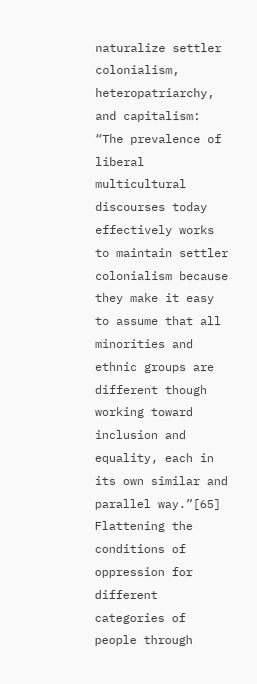naturalize settler colonialism, heteropatriarchy, and capitalism: “The prevalence of liberal multicultural discourses today effectively works to maintain settler colonialism because they make it easy to assume that all minorities and ethnic groups are different though working toward inclusion and equality, each in its own similar and parallel way.”[65]  Flattening the conditions of oppression for different categories of people through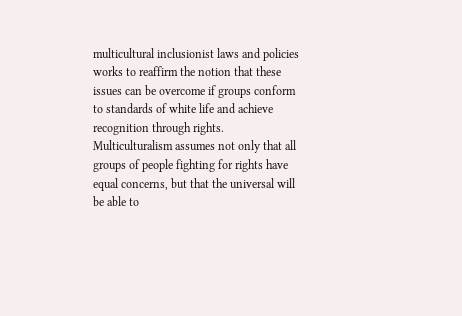multicultural inclusionist laws and policies works to reaffirm the notion that these issues can be overcome if groups conform to standards of white life and achieve recognition through rights.  Multiculturalism assumes not only that all groups of people fighting for rights have equal concerns, but that the universal will be able to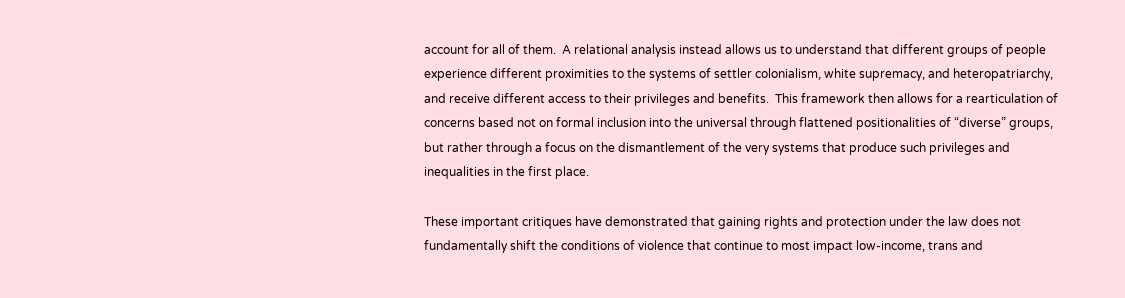account for all of them.  A relational analysis instead allows us to understand that different groups of people experience different proximities to the systems of settler colonialism, white supremacy, and heteropatriarchy, and receive different access to their privileges and benefits.  This framework then allows for a rearticulation of concerns based not on formal inclusion into the universal through flattened positionalities of “diverse” groups, but rather through a focus on the dismantlement of the very systems that produce such privileges and inequalities in the first place.

These important critiques have demonstrated that gaining rights and protection under the law does not fundamentally shift the conditions of violence that continue to most impact low-income, trans and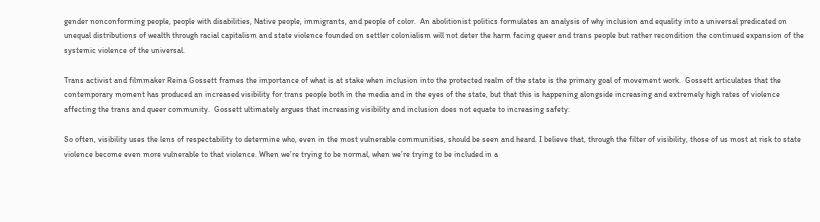gender nonconforming people, people with disabilities, Native people, immigrants, and people of color.  An abolitionist politics formulates an analysis of why inclusion and equality into a universal predicated on unequal distributions of wealth through racial capitalism and state violence founded on settler colonialism will not deter the harm facing queer and trans people but rather recondition the continued expansion of the systemic violence of the universal.

Trans activist and filmmaker Reina Gossett frames the importance of what is at stake when inclusion into the protected realm of the state is the primary goal of movement work.  Gossett articulates that the contemporary moment has produced an increased visibility for trans people both in the media and in the eyes of the state, but that this is happening alongside increasing and extremely high rates of violence affecting the trans and queer community.  Gossett ultimately argues that increasing visibility and inclusion does not equate to increasing safety:

So often, visibility uses the lens of respectability to determine who, even in the most vulnerable communities, should be seen and heard. I believe that, through the filter of visibility, those of us most at risk to state violence become even more vulnerable to that violence. When we’re trying to be normal, when we’re trying to be included in a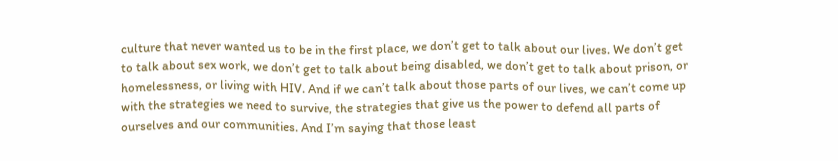culture that never wanted us to be in the first place, we don’t get to talk about our lives. We don’t get to talk about sex work, we don’t get to talk about being disabled, we don’t get to talk about prison, or homelessness, or living with HIV. And if we can’t talk about those parts of our lives, we can’t come up with the strategies we need to survive, the strategies that give us the power to defend all parts of ourselves and our communities. And I’m saying that those least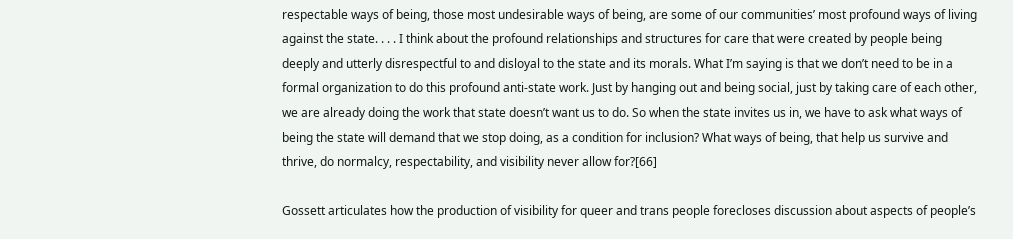respectable ways of being, those most undesirable ways of being, are some of our communities’ most profound ways of living against the state. . . . I think about the profound relationships and structures for care that were created by people being deeply and utterly disrespectful to and disloyal to the state and its morals. What I’m saying is that we don’t need to be in a formal organization to do this profound anti-state work. Just by hanging out and being social, just by taking care of each other, we are already doing the work that state doesn’t want us to do. So when the state invites us in, we have to ask what ways of being the state will demand that we stop doing, as a condition for inclusion? What ways of being, that help us survive and thrive, do normalcy, respectability, and visibility never allow for?[66]

Gossett articulates how the production of visibility for queer and trans people forecloses discussion about aspects of people’s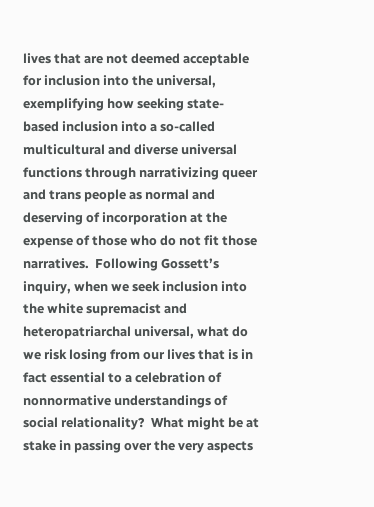lives that are not deemed acceptable for inclusion into the universal, exemplifying how seeking state-based inclusion into a so-called multicultural and diverse universal functions through narrativizing queer and trans people as normal and deserving of incorporation at the expense of those who do not fit those narratives.  Following Gossett’s inquiry, when we seek inclusion into the white supremacist and heteropatriarchal universal, what do we risk losing from our lives that is in fact essential to a celebration of nonnormative understandings of social relationality?  What might be at stake in passing over the very aspects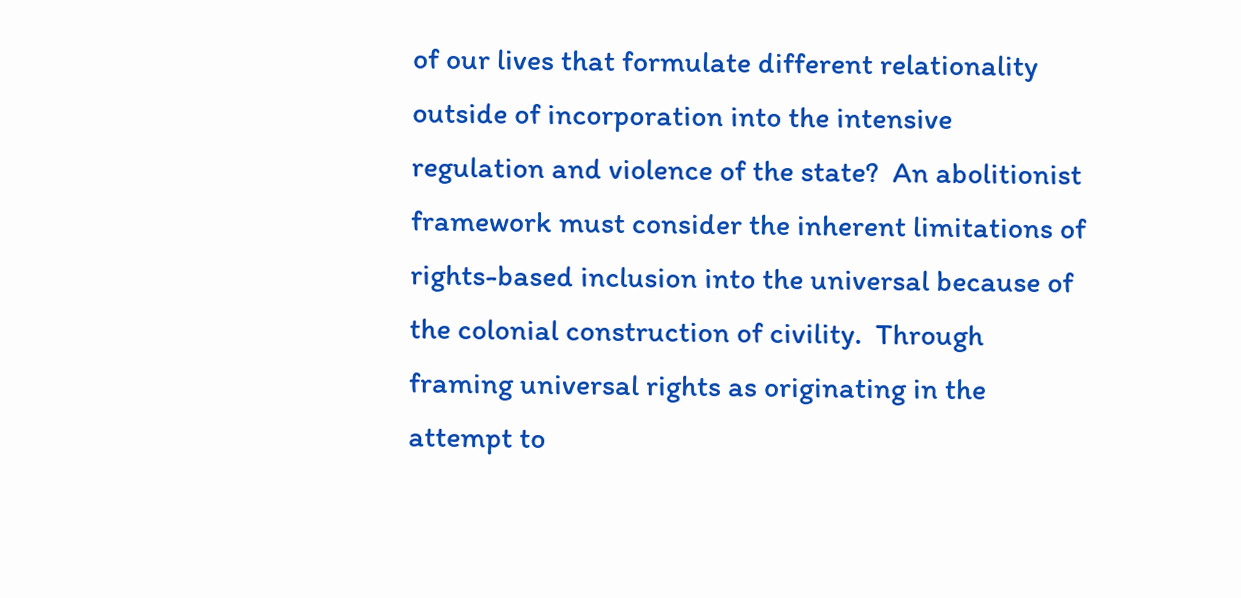of our lives that formulate different relationality outside of incorporation into the intensive regulation and violence of the state?  An abolitionist framework must consider the inherent limitations of rights-based inclusion into the universal because of the colonial construction of civility.  Through framing universal rights as originating in the attempt to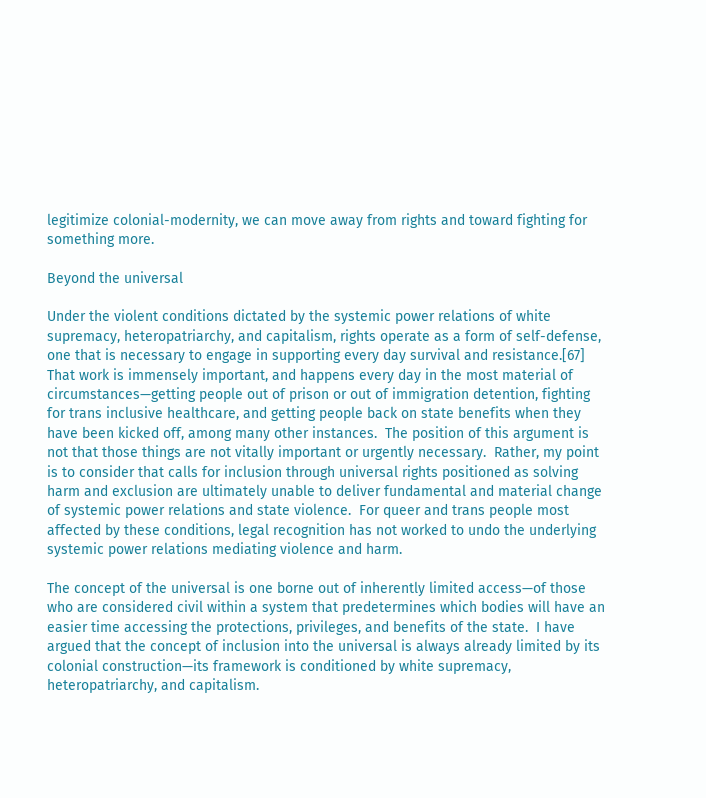legitimize colonial-modernity, we can move away from rights and toward fighting for something more.

Beyond the universal

Under the violent conditions dictated by the systemic power relations of white supremacy, heteropatriarchy, and capitalism, rights operate as a form of self-defense, one that is necessary to engage in supporting every day survival and resistance.[67]  That work is immensely important, and happens every day in the most material of circumstances—getting people out of prison or out of immigration detention, fighting for trans inclusive healthcare, and getting people back on state benefits when they have been kicked off, among many other instances.  The position of this argument is not that those things are not vitally important or urgently necessary.  Rather, my point is to consider that calls for inclusion through universal rights positioned as solving harm and exclusion are ultimately unable to deliver fundamental and material change of systemic power relations and state violence.  For queer and trans people most affected by these conditions, legal recognition has not worked to undo the underlying systemic power relations mediating violence and harm.

The concept of the universal is one borne out of inherently limited access—of those who are considered civil within a system that predetermines which bodies will have an easier time accessing the protections, privileges, and benefits of the state.  I have argued that the concept of inclusion into the universal is always already limited by its colonial construction—its framework is conditioned by white supremacy, heteropatriarchy, and capitalism.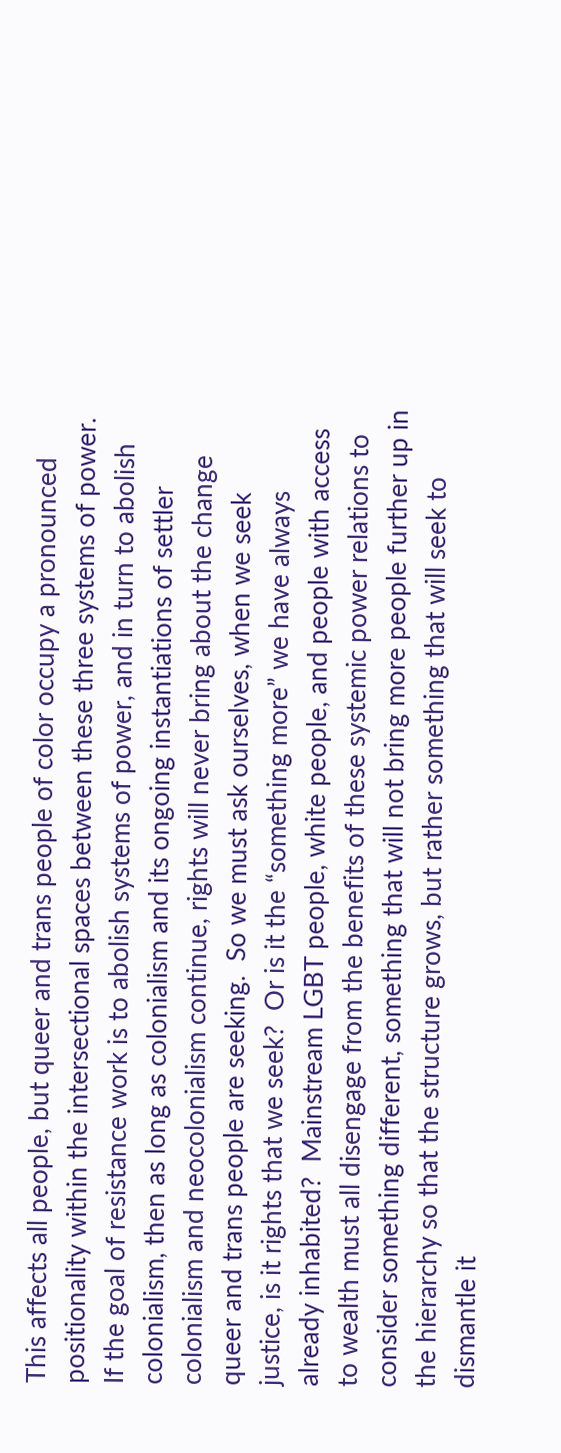This affects all people, but queer and trans people of color occupy a pronounced positionality within the intersectional spaces between these three systems of power.  If the goal of resistance work is to abolish systems of power, and in turn to abolish colonialism, then as long as colonialism and its ongoing instantiations of settler colonialism and neocolonialism continue, rights will never bring about the change queer and trans people are seeking.  So we must ask ourselves, when we seek justice, is it rights that we seek?  Or is it the “something more” we have always already inhabited?  Mainstream LGBT people, white people, and people with access to wealth must all disengage from the benefits of these systemic power relations to consider something different, something that will not bring more people further up in the hierarchy so that the structure grows, but rather something that will seek to dismantle it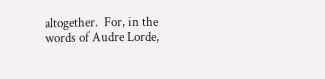altogether.  For, in the words of Audre Lorde,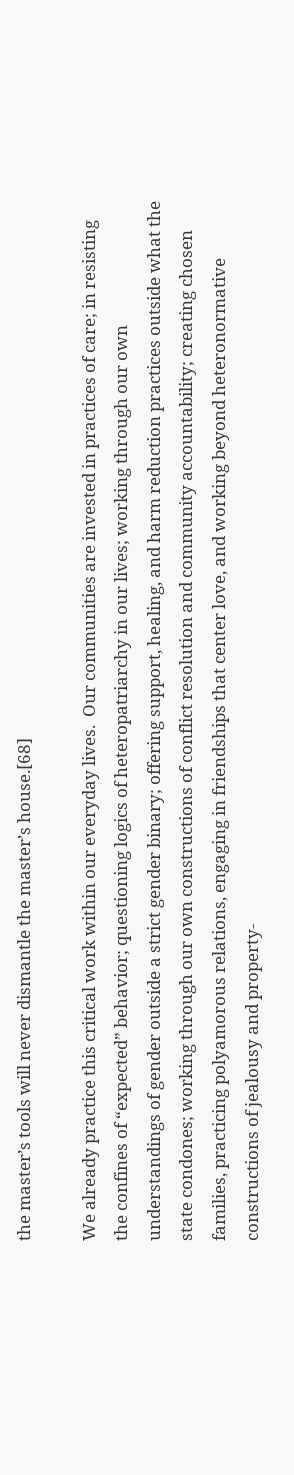the master’s tools will never dismantle the master’s house.[68]

We already practice this critical work within our everyday lives.  Our communities are invested in practices of care; in resisting the confines of “expected” behavior; questioning logics of heteropatriarchy in our lives; working through our own understandings of gender outside a strict gender binary; offering support, healing, and harm reduction practices outside what the state condones; working through our own constructions of conflict resolution and community accountability; creating chosen families, practicing polyamorous relations, engaging in friendships that center love, and working beyond heteronormative constructions of jealousy and property-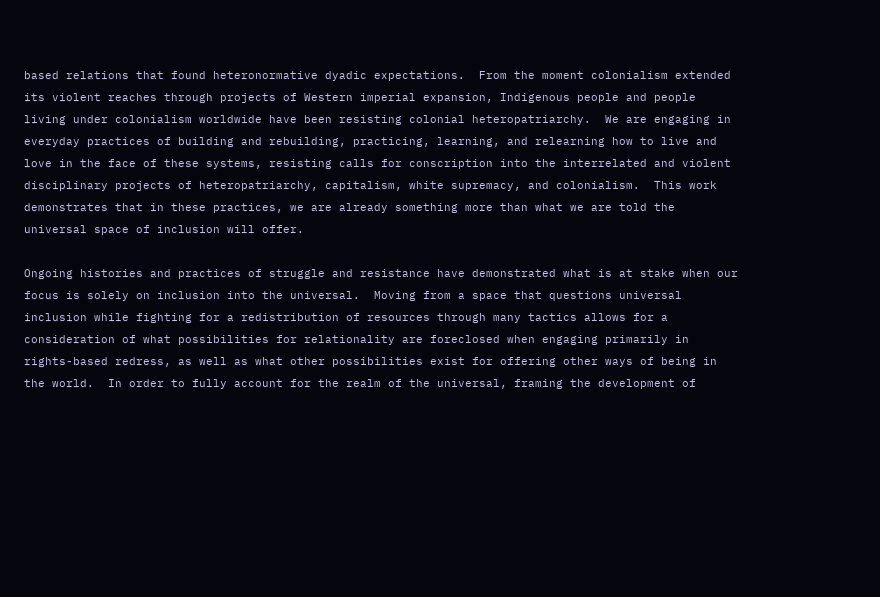based relations that found heteronormative dyadic expectations.  From the moment colonialism extended its violent reaches through projects of Western imperial expansion, Indigenous people and people living under colonialism worldwide have been resisting colonial heteropatriarchy.  We are engaging in everyday practices of building and rebuilding, practicing, learning, and relearning how to live and love in the face of these systems, resisting calls for conscription into the interrelated and violent disciplinary projects of heteropatriarchy, capitalism, white supremacy, and colonialism.  This work demonstrates that in these practices, we are already something more than what we are told the universal space of inclusion will offer.

Ongoing histories and practices of struggle and resistance have demonstrated what is at stake when our focus is solely on inclusion into the universal.  Moving from a space that questions universal inclusion while fighting for a redistribution of resources through many tactics allows for a consideration of what possibilities for relationality are foreclosed when engaging primarily in rights-based redress, as well as what other possibilities exist for offering other ways of being in the world.  In order to fully account for the realm of the universal, framing the development of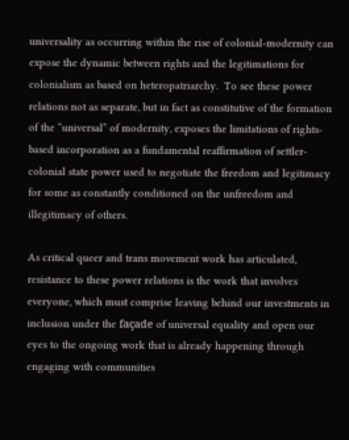universality as occurring within the rise of colonial-modernity can expose the dynamic between rights and the legitimations for colonialism as based on heteropatriarchy.  To see these power relations not as separate, but in fact as constitutive of the formation of the “universal” of modernity, exposes the limitations of rights-based incorporation as a fundamental reaffirmation of settler-colonial state power used to negotiate the freedom and legitimacy for some as constantly conditioned on the unfreedom and illegitimacy of others.

As critical queer and trans movement work has articulated, resistance to these power relations is the work that involves everyone, which must comprise leaving behind our investments in inclusion under the façade of universal equality and open our eyes to the ongoing work that is already happening through engaging with communities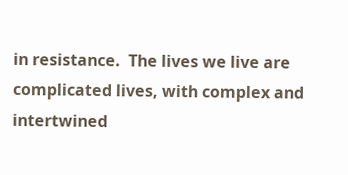in resistance.  The lives we live are complicated lives, with complex and intertwined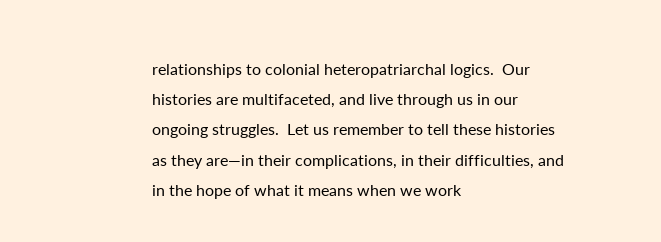relationships to colonial heteropatriarchal logics.  Our histories are multifaceted, and live through us in our ongoing struggles.  Let us remember to tell these histories as they are—in their complications, in their difficulties, and in the hope of what it means when we work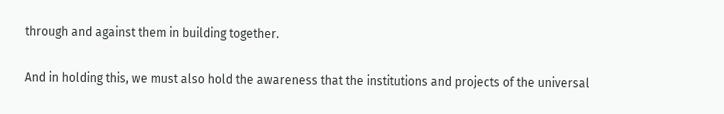through and against them in building together.

And in holding this, we must also hold the awareness that the institutions and projects of the universal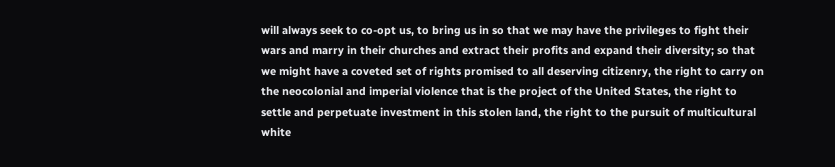will always seek to co-opt us, to bring us in so that we may have the privileges to fight their wars and marry in their churches and extract their profits and expand their diversity; so that we might have a coveted set of rights promised to all deserving citizenry, the right to carry on the neocolonial and imperial violence that is the project of the United States, the right to settle and perpetuate investment in this stolen land, the right to the pursuit of multicultural white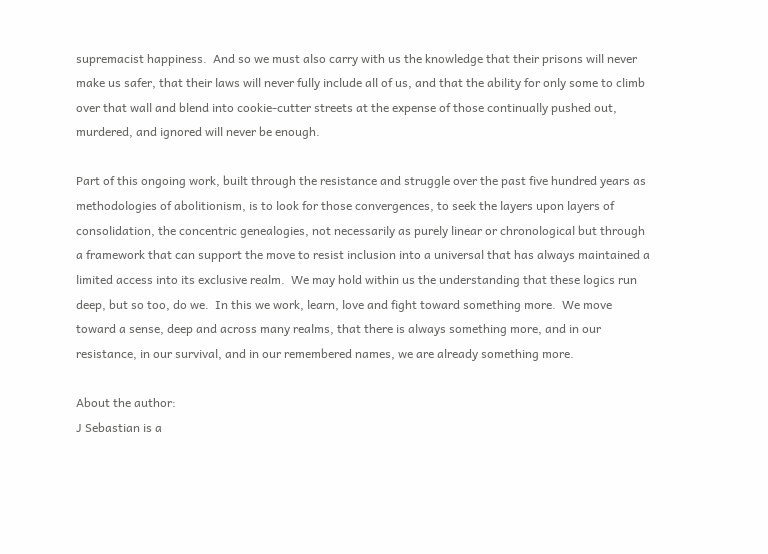supremacist happiness.  And so we must also carry with us the knowledge that their prisons will never make us safer, that their laws will never fully include all of us, and that the ability for only some to climb over that wall and blend into cookie-cutter streets at the expense of those continually pushed out, murdered, and ignored will never be enough.

Part of this ongoing work, built through the resistance and struggle over the past five hundred years as methodologies of abolitionism, is to look for those convergences, to seek the layers upon layers of consolidation, the concentric genealogies, not necessarily as purely linear or chronological but through a framework that can support the move to resist inclusion into a universal that has always maintained a limited access into its exclusive realm.  We may hold within us the understanding that these logics run deep, but so too, do we.  In this we work, learn, love and fight toward something more.  We move toward a sense, deep and across many realms, that there is always something more, and in our resistance, in our survival, and in our remembered names, we are already something more.

About the author:
J Sebastian is a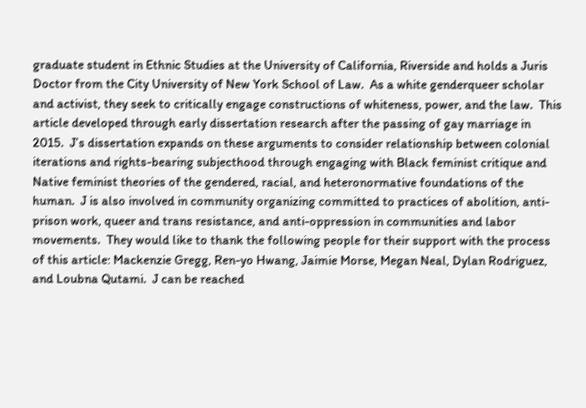graduate student in Ethnic Studies at the University of California, Riverside and holds a Juris Doctor from the City University of New York School of Law.  As a white genderqueer scholar and activist, they seek to critically engage constructions of whiteness, power, and the law.  This article developed through early dissertation research after the passing of gay marriage in 2015.  J’s dissertation expands on these arguments to consider relationship between colonial iterations and rights-bearing subjecthood through engaging with Black feminist critique and Native feminist theories of the gendered, racial, and heteronormative foundations of the human.  J is also involved in community organizing committed to practices of abolition, anti-prison work, queer and trans resistance, and anti-oppression in communities and labor movements.  They would like to thank the following people for their support with the process of this article: Mackenzie Gregg, Ren-yo Hwang, Jaimie Morse, Megan Neal, Dylan Rodriguez, and Loubna Qutami.  J can be reached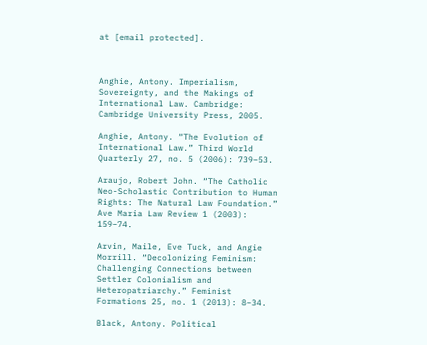at [email protected].



Anghie, Antony. Imperialism, Sovereignty, and the Makings of International Law. Cambridge: Cambridge University Press, 2005.

Anghie, Antony. “The Evolution of International Law.” Third World Quarterly 27, no. 5 (2006): 739–53.

Araujo, Robert John. “The Catholic Neo-Scholastic Contribution to Human Rights: The Natural Law Foundation.” Ave Maria Law Review 1 (2003): 159–74.

Arvin, Maile, Eve Tuck, and Angie Morrill. “Decolonizing Feminism: Challenging Connections between Settler Colonialism and Heteropatriarchy.” Feminist Formations 25, no. 1 (2013): 8–34.

Black, Antony. Political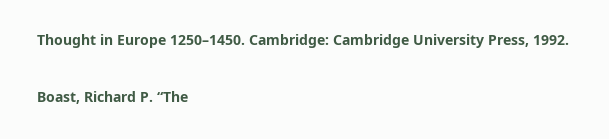Thought in Europe 1250–1450. Cambridge: Cambridge University Press, 1992.

Boast, Richard P. “The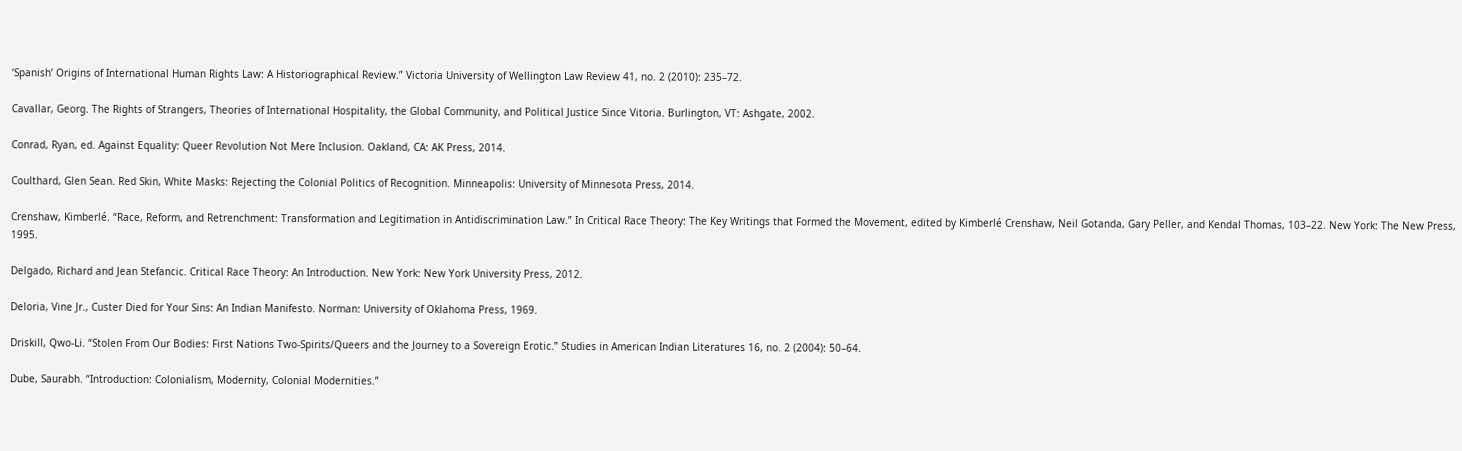‘Spanish’ Origins of International Human Rights Law: A Historiographical Review.” Victoria University of Wellington Law Review 41, no. 2 (2010): 235–72.

Cavallar, Georg. The Rights of Strangers, Theories of International Hospitality, the Global Community, and Political Justice Since Vitoria. Burlington, VT: Ashgate, 2002.

Conrad, Ryan, ed. Against Equality: Queer Revolution Not Mere Inclusion. Oakland, CA: AK Press, 2014.

Coulthard, Glen Sean. Red Skin, White Masks: Rejecting the Colonial Politics of Recognition. Minneapolis: University of Minnesota Press, 2014.

Crenshaw, Kimberlé. “Race, Reform, and Retrenchment: Transformation and Legitimation in Antidiscrimination Law.” In Critical Race Theory: The Key Writings that Formed the Movement, edited by Kimberlé Crenshaw, Neil Gotanda, Gary Peller, and Kendal Thomas, 103–22. New York: The New Press, 1995.

Delgado, Richard and Jean Stefancic. Critical Race Theory: An Introduction. New York: New York University Press, 2012.

Deloria, Vine Jr., Custer Died for Your Sins: An Indian Manifesto. Norman: University of Oklahoma Press, 1969.

Driskill, Qwo-Li. “Stolen From Our Bodies: First Nations Two-Spirits/Queers and the Journey to a Sovereign Erotic.” Studies in American Indian Literatures 16, no. 2 (2004): 50–64.

Dube, Saurabh. “Introduction: Colonialism, Modernity, Colonial Modernities.”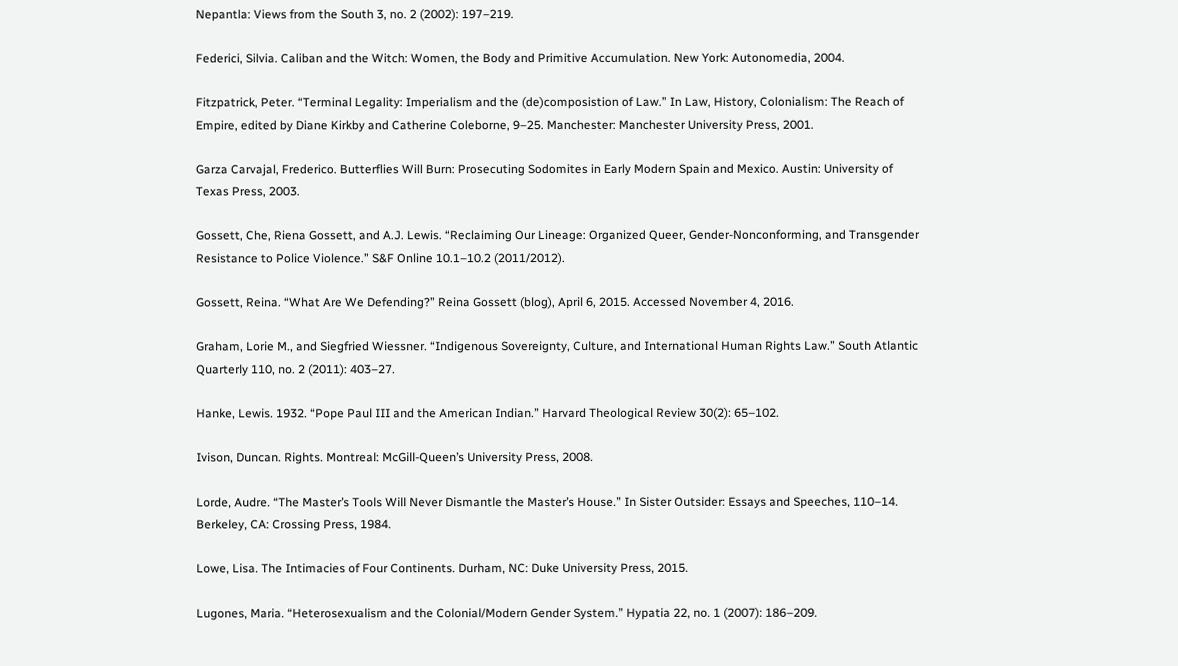Nepantla: Views from the South 3, no. 2 (2002): 197–219.

Federici, Silvia. Caliban and the Witch: Women, the Body and Primitive Accumulation. New York: Autonomedia, 2004.

Fitzpatrick, Peter. “Terminal Legality: Imperialism and the (de)composistion of Law.” In Law, History, Colonialism: The Reach of Empire, edited by Diane Kirkby and Catherine Coleborne, 9–25. Manchester: Manchester University Press, 2001.

Garza Carvajal, Frederico. Butterflies Will Burn: Prosecuting Sodomites in Early Modern Spain and Mexico. Austin: University of Texas Press, 2003.

Gossett, Che, Riena Gossett, and A.J. Lewis. “Reclaiming Our Lineage: Organized Queer, Gender-Nonconforming, and Transgender Resistance to Police Violence.” S&F Online 10.1–10.2 (2011/2012).

Gossett, Reina. “What Are We Defending?” Reina Gossett (blog), April 6, 2015. Accessed November 4, 2016.

Graham, Lorie M., and Siegfried Wiessner. “Indigenous Sovereignty, Culture, and International Human Rights Law.” South Atlantic Quarterly 110, no. 2 (2011): 403–27.

Hanke, Lewis. 1932. “Pope Paul III and the American Indian.” Harvard Theological Review 30(2): 65–102.

Ivison, Duncan. Rights. Montreal: McGill-Queen’s University Press, 2008.

Lorde, Audre. “The Master’s Tools Will Never Dismantle the Master’s House.” In Sister Outsider: Essays and Speeches, 110–14. Berkeley, CA: Crossing Press, 1984.

Lowe, Lisa. The Intimacies of Four Continents. Durham, NC: Duke University Press, 2015.

Lugones, Maria. “Heterosexualism and the Colonial/Modern Gender System.” Hypatia 22, no. 1 (2007): 186–209.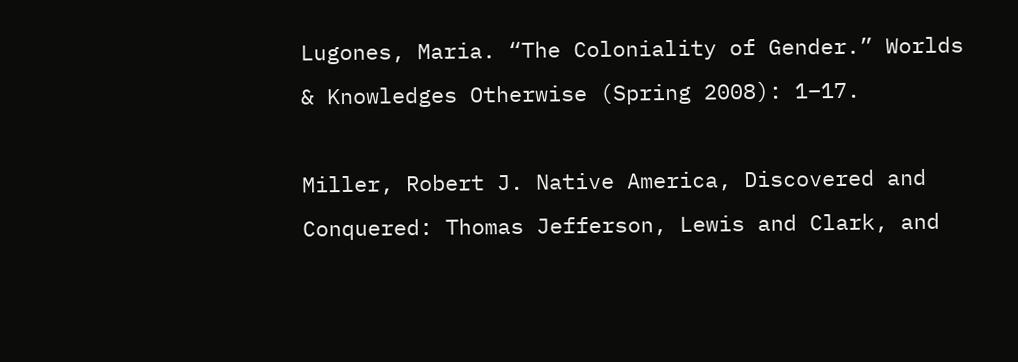Lugones, Maria. “The Coloniality of Gender.” Worlds & Knowledges Otherwise (Spring 2008): 1–17.

Miller, Robert J. Native America, Discovered and Conquered: Thomas Jefferson, Lewis and Clark, and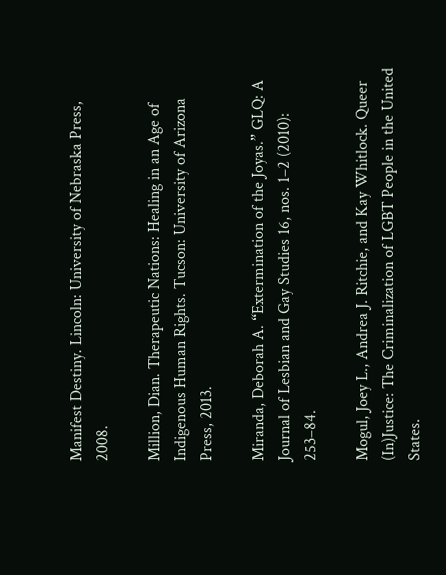Manifest Destiny. Lincoln: University of Nebraska Press, 2008.

Million, Dian. Therapeutic Nations: Healing in an Age of Indigenous Human Rights. Tucson: University of Arizona Press, 2013.

Miranda, Deborah A. “Extermination of the Joyas.” GLQ: A Journal of Lesbian and Gay Studies 16, nos. 1–2 (2010): 253–84.

Mogul, Joey L., Andrea J. Ritchie, and Kay Whitlock. Queer (In)Justice: The Criminalization of LGBT People in the United States.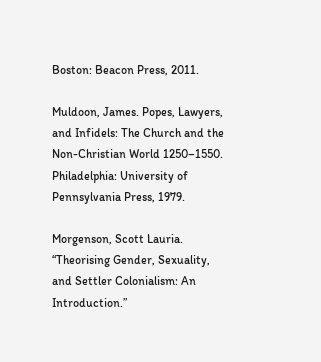Boston: Beacon Press, 2011.

Muldoon, James. Popes, Lawyers, and Infidels: The Church and the Non-Christian World 1250–1550. Philadelphia: University of Pennsylvania Press, 1979.

Morgenson, Scott Lauria. “Theorising Gender, Sexuality, and Settler Colonialism: An Introduction.”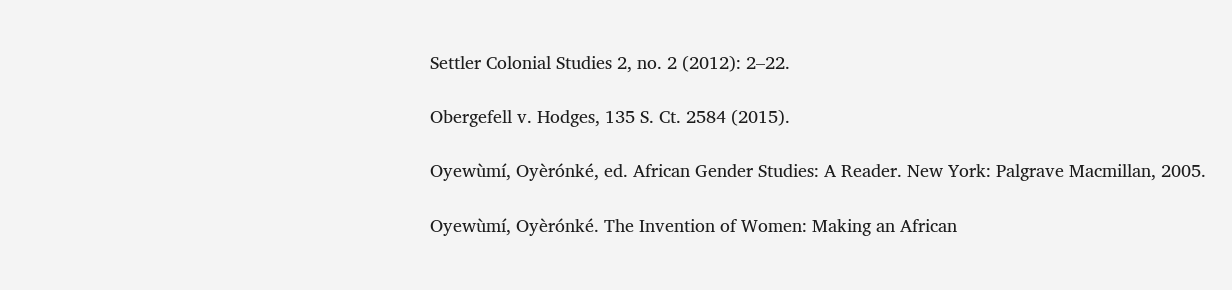Settler Colonial Studies 2, no. 2 (2012): 2–22.

Obergefell v. Hodges, 135 S. Ct. 2584 (2015).

Oyewùmí, Oyèrónké, ed. African Gender Studies: A Reader. New York: Palgrave Macmillan, 2005.

Oyewùmí, Oyèrónké. The Invention of Women: Making an African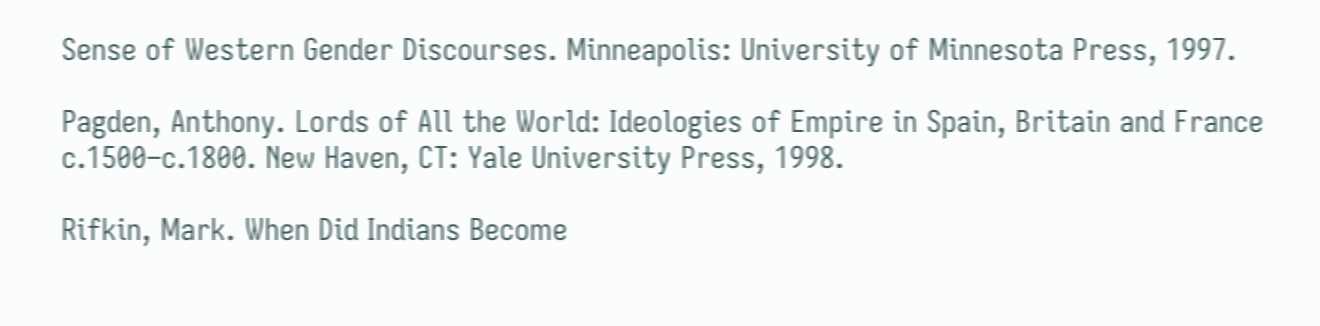Sense of Western Gender Discourses. Minneapolis: University of Minnesota Press, 1997.

Pagden, Anthony. Lords of All the World: Ideologies of Empire in Spain, Britain and France c.1500–c.1800. New Haven, CT: Yale University Press, 1998.

Rifkin, Mark. When Did Indians Become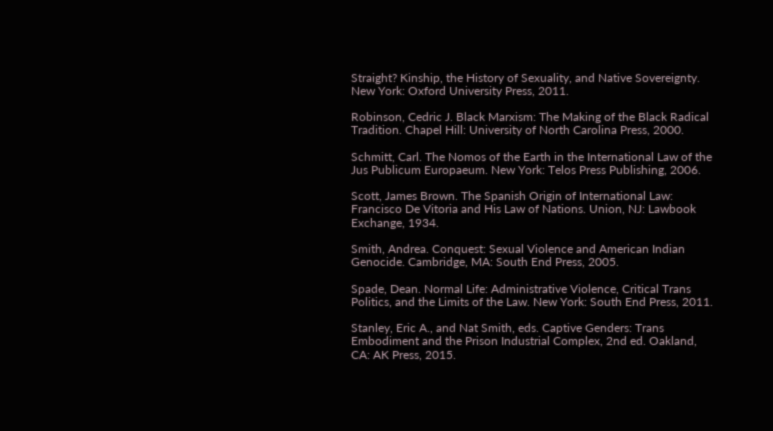Straight? Kinship, the History of Sexuality, and Native Sovereignty. New York: Oxford University Press, 2011.

Robinson, Cedric J. Black Marxism: The Making of the Black Radical Tradition. Chapel Hill: University of North Carolina Press, 2000.

Schmitt, Carl. The Nomos of the Earth in the International Law of the Jus Publicum Europaeum. New York: Telos Press Publishing, 2006.

Scott, James Brown. The Spanish Origin of International Law: Francisco De Vitoria and His Law of Nations. Union, NJ: Lawbook Exchange, 1934.

Smith, Andrea. Conquest: Sexual Violence and American Indian Genocide. Cambridge, MA: South End Press, 2005.

Spade, Dean. Normal Life: Administrative Violence, Critical Trans Politics, and the Limits of the Law. New York: South End Press, 2011.

Stanley, Eric A., and Nat Smith, eds. Captive Genders: Trans Embodiment and the Prison Industrial Complex, 2nd ed. Oakland, CA: AK Press, 2015.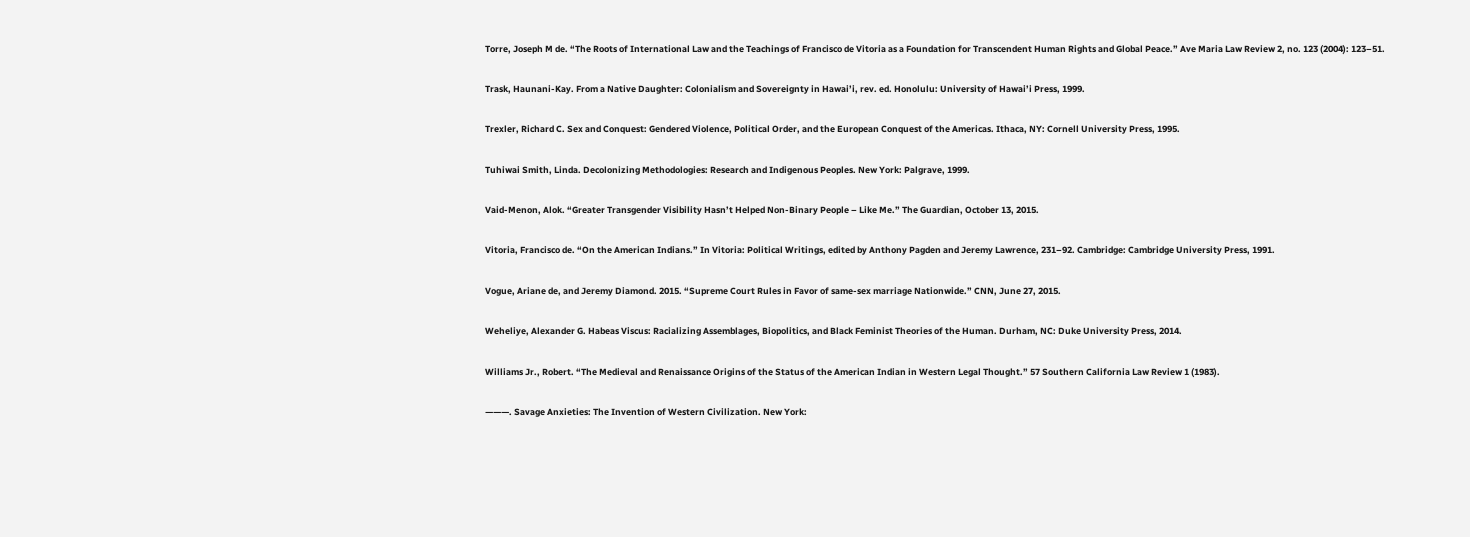Torre, Joseph M de. “The Roots of International Law and the Teachings of Francisco de Vitoria as a Foundation for Transcendent Human Rights and Global Peace.” Ave Maria Law Review 2, no. 123 (2004): 123–51.

Trask, Haunani-Kay. From a Native Daughter: Colonialism and Sovereignty in Hawai’i, rev. ed. Honolulu: University of Hawai’i Press, 1999.

Trexler, Richard C. Sex and Conquest: Gendered Violence, Political Order, and the European Conquest of the Americas. Ithaca, NY: Cornell University Press, 1995.

Tuhiwai Smith, Linda. Decolonizing Methodologies: Research and Indigenous Peoples. New York: Palgrave, 1999.

Vaid-Menon, Alok. “Greater Transgender Visibility Hasn’t Helped Non-Binary People – Like Me.” The Guardian, October 13, 2015.

Vitoria, Francisco de. “On the American Indians.” In Vitoria: Political Writings, edited by Anthony Pagden and Jeremy Lawrence, 231–92. Cambridge: Cambridge University Press, 1991.

Vogue, Ariane de, and Jeremy Diamond. 2015. “Supreme Court Rules in Favor of same-sex marriage Nationwide.” CNN, June 27, 2015.

Weheliye, Alexander G. Habeas Viscus: Racializing Assemblages, Biopolitics, and Black Feminist Theories of the Human. Durham, NC: Duke University Press, 2014.

Williams Jr., Robert. “The Medieval and Renaissance Origins of the Status of the American Indian in Western Legal Thought.” 57 Southern California Law Review 1 (1983).

———. Savage Anxieties: The Invention of Western Civilization. New York: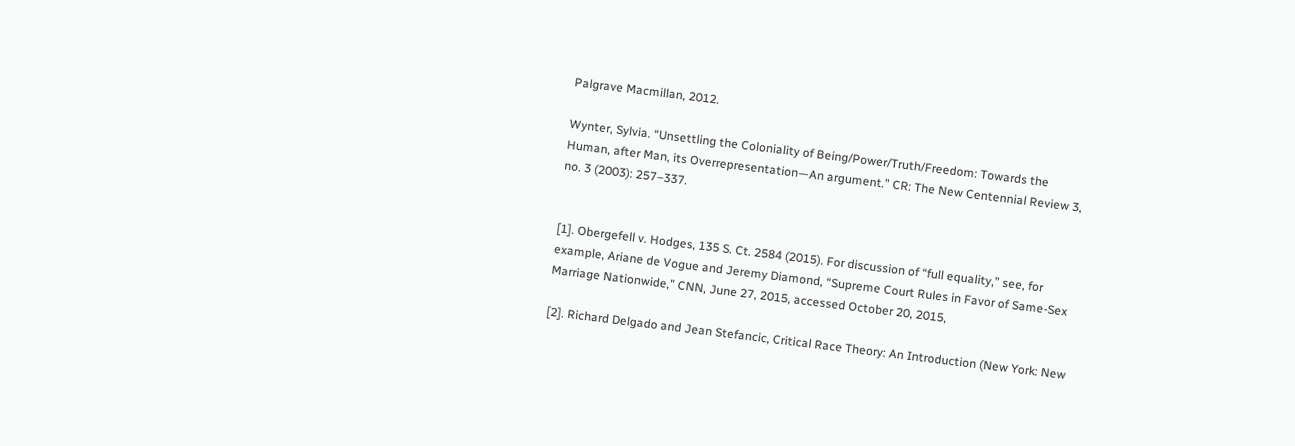Palgrave Macmillan, 2012.

Wynter, Sylvia. “Unsettling the Coloniality of Being/Power/Truth/Freedom: Towards the Human, after Man, its Overrepresentation—An argument.” CR: The New Centennial Review 3, no. 3 (2003): 257–337.


[1]. Obergefell v. Hodges, 135 S. Ct. 2584 (2015). For discussion of “full equality,” see, for example, Ariane de Vogue and Jeremy Diamond, “Supreme Court Rules in Favor of Same-Sex Marriage Nationwide,” CNN, June 27, 2015, accessed October 20, 2015,

[2]. Richard Delgado and Jean Stefancic, Critical Race Theory: An Introduction (New York: New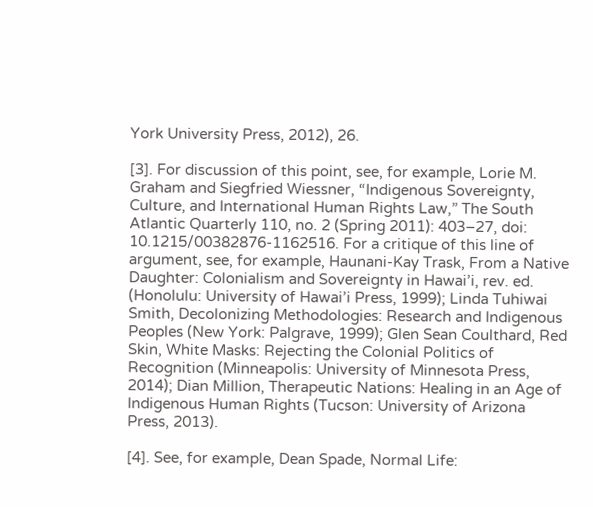York University Press, 2012), 26.

[3]. For discussion of this point, see, for example, Lorie M. Graham and Siegfried Wiessner, “Indigenous Sovereignty, Culture, and International Human Rights Law,” The South Atlantic Quarterly 110, no. 2 (Spring 2011): 403–27, doi: 10.1215/00382876-1162516. For a critique of this line of argument, see, for example, Haunani-Kay Trask, From a Native Daughter: Colonialism and Sovereignty in Hawai’i, rev. ed. (Honolulu: University of Hawai’i Press, 1999); Linda Tuhiwai Smith, Decolonizing Methodologies: Research and Indigenous Peoples (New York: Palgrave, 1999); Glen Sean Coulthard, Red Skin, White Masks: Rejecting the Colonial Politics of Recognition (Minneapolis: University of Minnesota Press, 2014); Dian Million, Therapeutic Nations: Healing in an Age of Indigenous Human Rights (Tucson: University of Arizona Press, 2013).

[4]. See, for example, Dean Spade, Normal Life: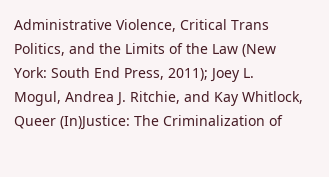Administrative Violence, Critical Trans Politics, and the Limits of the Law (New York: South End Press, 2011); Joey L. Mogul, Andrea J. Ritchie, and Kay Whitlock, Queer (In)Justice: The Criminalization of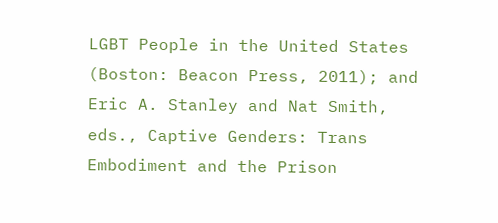LGBT People in the United States (Boston: Beacon Press, 2011); and Eric A. Stanley and Nat Smith, eds., Captive Genders: Trans Embodiment and the Prison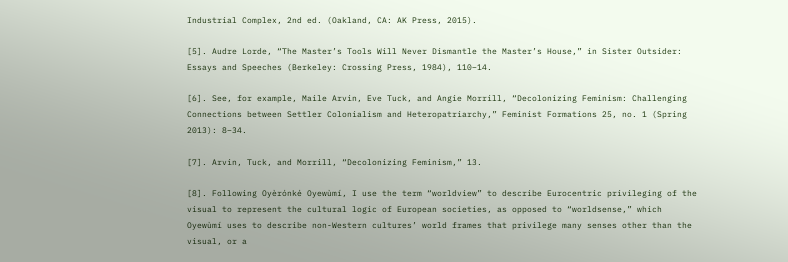Industrial Complex, 2nd ed. (Oakland, CA: AK Press, 2015).

[5]. Audre Lorde, “The Master’s Tools Will Never Dismantle the Master’s House,” in Sister Outsider: Essays and Speeches (Berkeley: Crossing Press, 1984), 110–14.

[6]. See, for example, Maile Arvin, Eve Tuck, and Angie Morrill, “Decolonizing Feminism: Challenging Connections between Settler Colonialism and Heteropatriarchy,” Feminist Formations 25, no. 1 (Spring 2013): 8–34.

[7]. Arvin, Tuck, and Morrill, “Decolonizing Feminism,” 13.

[8]. Following Oyèrónké Oyewùmí, I use the term “worldview” to describe Eurocentric privileging of the visual to represent the cultural logic of European societies, as opposed to “worldsense,” which Oyewùmí uses to describe non-Western cultures’ world frames that privilege many senses other than the visual, or a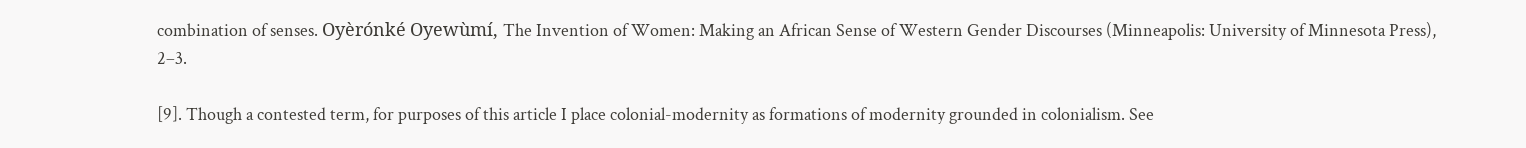combination of senses. Oyèrónké Oyewùmí, The Invention of Women: Making an African Sense of Western Gender Discourses (Minneapolis: University of Minnesota Press), 2–3.

[9]. Though a contested term, for purposes of this article I place colonial-modernity as formations of modernity grounded in colonialism. See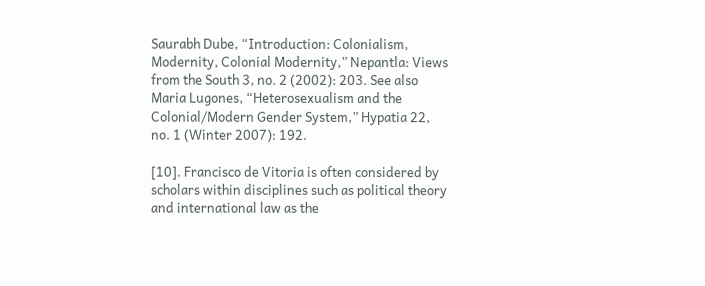Saurabh Dube, “Introduction: Colonialism, Modernity, Colonial Modernity,” Nepantla: Views from the South 3, no. 2 (2002): 203. See also Maria Lugones, “Heterosexualism and the Colonial/Modern Gender System,” Hypatia 22, no. 1 (Winter 2007): 192.

[10]. Francisco de Vitoria is often considered by scholars within disciplines such as political theory and international law as the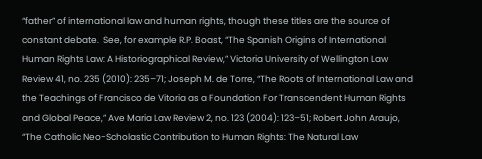“father” of international law and human rights, though these titles are the source of constant debate.  See, for example R.P. Boast, “The Spanish Origins of International Human Rights Law: A Historiographical Review,” Victoria University of Wellington Law Review 41, no. 235 (2010): 235–71; Joseph M. de Torre, “The Roots of International Law and the Teachings of Francisco de Vitoria as a Foundation For Transcendent Human Rights and Global Peace,” Ave Maria Law Review 2, no. 123 (2004): 123–51; Robert John Araujo, “The Catholic Neo-Scholastic Contribution to Human Rights: The Natural Law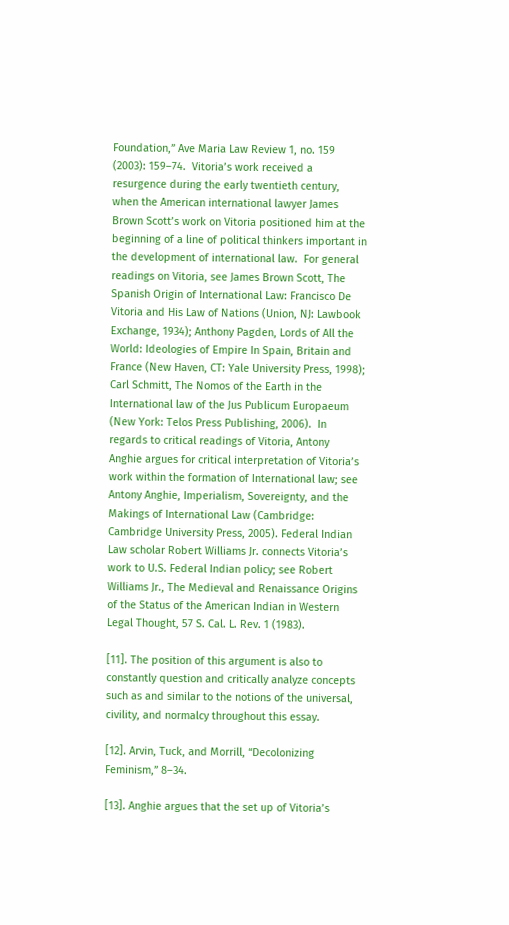Foundation,” Ave Maria Law Review 1, no. 159 (2003): 159–74.  Vitoria’s work received a resurgence during the early twentieth century, when the American international lawyer James Brown Scott’s work on Vitoria positioned him at the beginning of a line of political thinkers important in the development of international law.  For general readings on Vitoria, see James Brown Scott, The Spanish Origin of International Law: Francisco De Vitoria and His Law of Nations (Union, NJ: Lawbook Exchange, 1934); Anthony Pagden, Lords of All the World: Ideologies of Empire In Spain, Britain and France (New Haven, CT: Yale University Press, 1998); Carl Schmitt, The Nomos of the Earth in the International law of the Jus Publicum Europaeum (New York: Telos Press Publishing, 2006).  In regards to critical readings of Vitoria, Antony Anghie argues for critical interpretation of Vitoria’s work within the formation of International law; see Antony Anghie, Imperialism, Sovereignty, and the Makings of International Law (Cambridge: Cambridge University Press, 2005). Federal Indian Law scholar Robert Williams Jr. connects Vitoria’s work to U.S. Federal Indian policy; see Robert Williams Jr., The Medieval and Renaissance Origins of the Status of the American Indian in Western Legal Thought, 57 S. Cal. L. Rev. 1 (1983).

[11]. The position of this argument is also to constantly question and critically analyze concepts such as and similar to the notions of the universal, civility, and normalcy throughout this essay.

[12]. Arvin, Tuck, and Morrill, “Decolonizing Feminism,” 8–34.

[13]. Anghie argues that the set up of Vitoria’s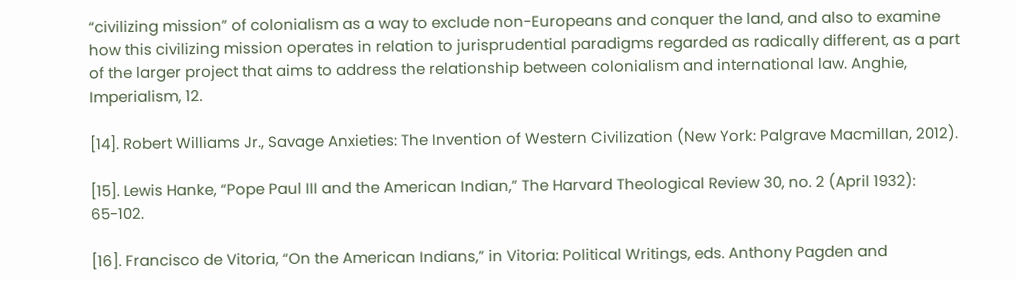“civilizing mission” of colonialism as a way to exclude non-Europeans and conquer the land, and also to examine how this civilizing mission operates in relation to jurisprudential paradigms regarded as radically different, as a part of the larger project that aims to address the relationship between colonialism and international law. Anghie, Imperialism, 12.

[14]. Robert Williams Jr., Savage Anxieties: The Invention of Western Civilization (New York: Palgrave Macmillan, 2012).

[15]. Lewis Hanke, “Pope Paul III and the American Indian,” The Harvard Theological Review 30, no. 2 (April 1932): 65-102.

[16]. Francisco de Vitoria, “On the American Indians,” in Vitoria: Political Writings, eds. Anthony Pagden and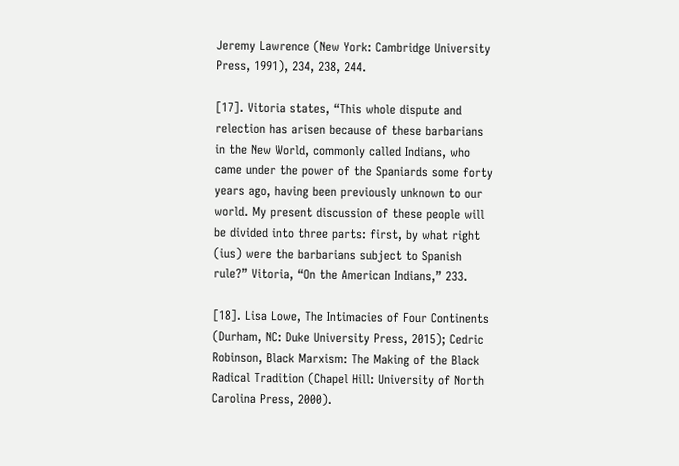Jeremy Lawrence (New York: Cambridge University Press, 1991), 234, 238, 244.

[17]. Vitoria states, “This whole dispute and relection has arisen because of these barbarians in the New World, commonly called Indians, who came under the power of the Spaniards some forty years ago, having been previously unknown to our world. My present discussion of these people will be divided into three parts: first, by what right (ius) were the barbarians subject to Spanish rule?” Vitoria, “On the American Indians,” 233.

[18]. Lisa Lowe, The Intimacies of Four Continents (Durham, NC: Duke University Press, 2015); Cedric Robinson, Black Marxism: The Making of the Black Radical Tradition (Chapel Hill: University of North Carolina Press, 2000).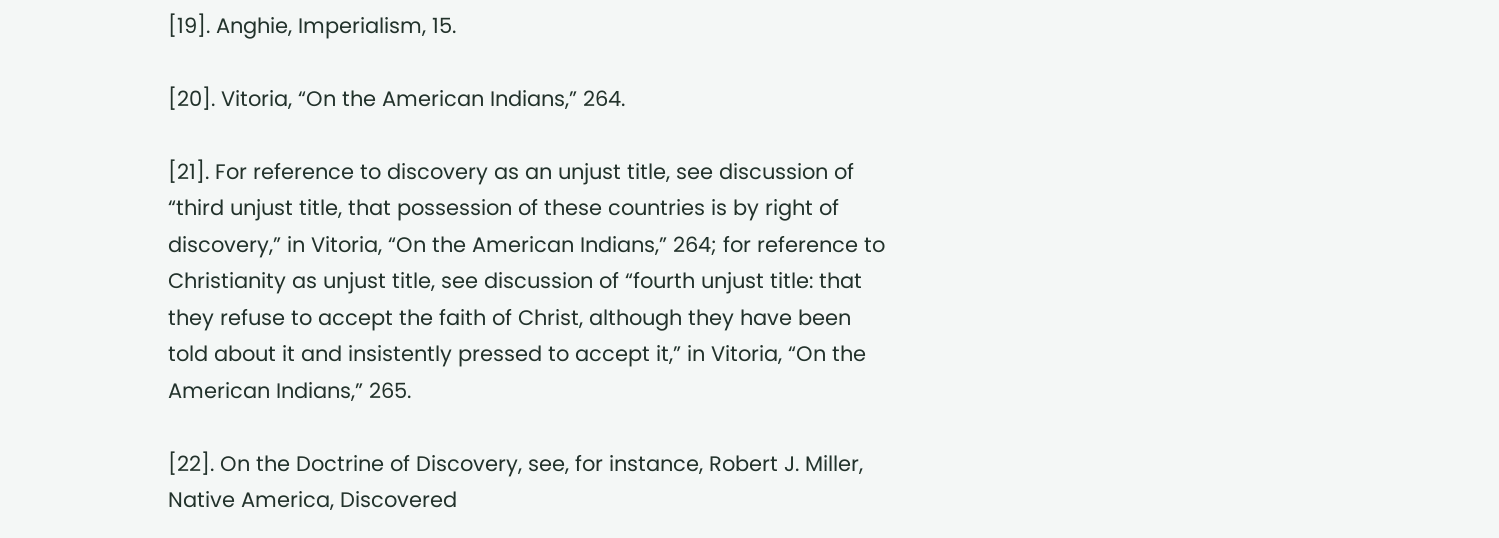[19]. Anghie, Imperialism, 15.

[20]. Vitoria, “On the American Indians,” 264.

[21]. For reference to discovery as an unjust title, see discussion of “third unjust title, that possession of these countries is by right of discovery,” in Vitoria, “On the American Indians,” 264; for reference to Christianity as unjust title, see discussion of “fourth unjust title: that they refuse to accept the faith of Christ, although they have been told about it and insistently pressed to accept it,” in Vitoria, “On the American Indians,” 265.

[22]. On the Doctrine of Discovery, see, for instance, Robert J. Miller, Native America, Discovered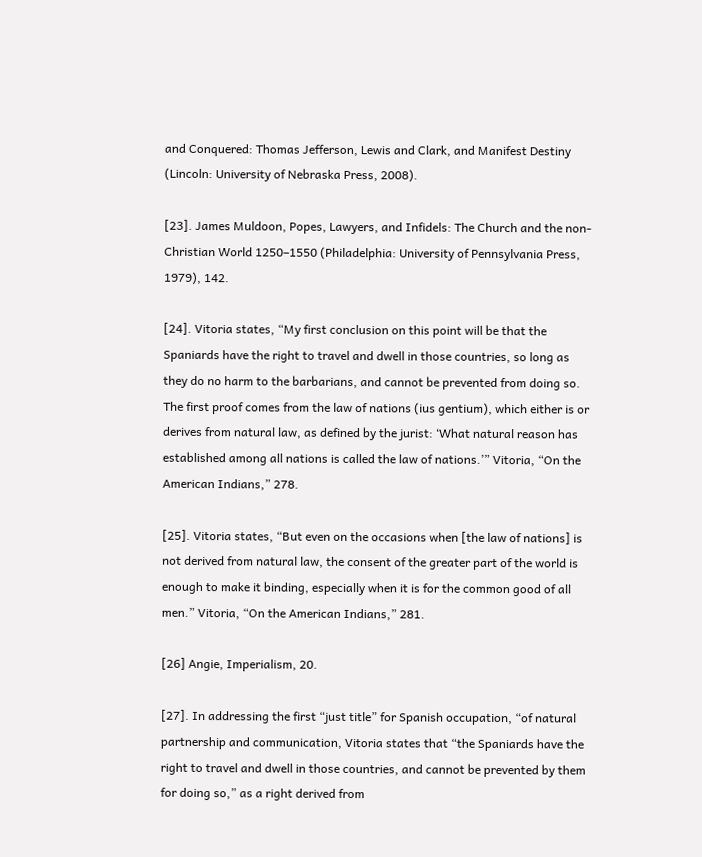and Conquered: Thomas Jefferson, Lewis and Clark, and Manifest Destiny (Lincoln: University of Nebraska Press, 2008).

[23]. James Muldoon, Popes, Lawyers, and Infidels: The Church and the non-Christian World 1250–1550 (Philadelphia: University of Pennsylvania Press, 1979), 142.

[24]. Vitoria states, “My first conclusion on this point will be that the Spaniards have the right to travel and dwell in those countries, so long as they do no harm to the barbarians, and cannot be prevented from doing so. The first proof comes from the law of nations (ius gentium), which either is or derives from natural law, as defined by the jurist: ‘What natural reason has established among all nations is called the law of nations.’” Vitoria, “On the American Indians,” 278.

[25]. Vitoria states, “But even on the occasions when [the law of nations] is not derived from natural law, the consent of the greater part of the world is enough to make it binding, especially when it is for the common good of all men.” Vitoria, “On the American Indians,” 281.

[26] Angie, Imperialism, 20.

[27]. In addressing the first “just title” for Spanish occupation, “of natural partnership and communication, Vitoria states that “the Spaniards have the right to travel and dwell in those countries, and cannot be prevented by them for doing so,” as a right derived from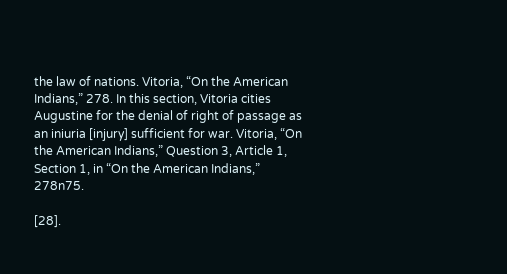the law of nations. Vitoria, “On the American Indians,” 278. In this section, Vitoria cities Augustine for the denial of right of passage as an iniuria [injury] sufficient for war. Vitoria, “On the American Indians,” Question 3, Article 1, Section 1, in “On the American Indians,” 278n75.

[28].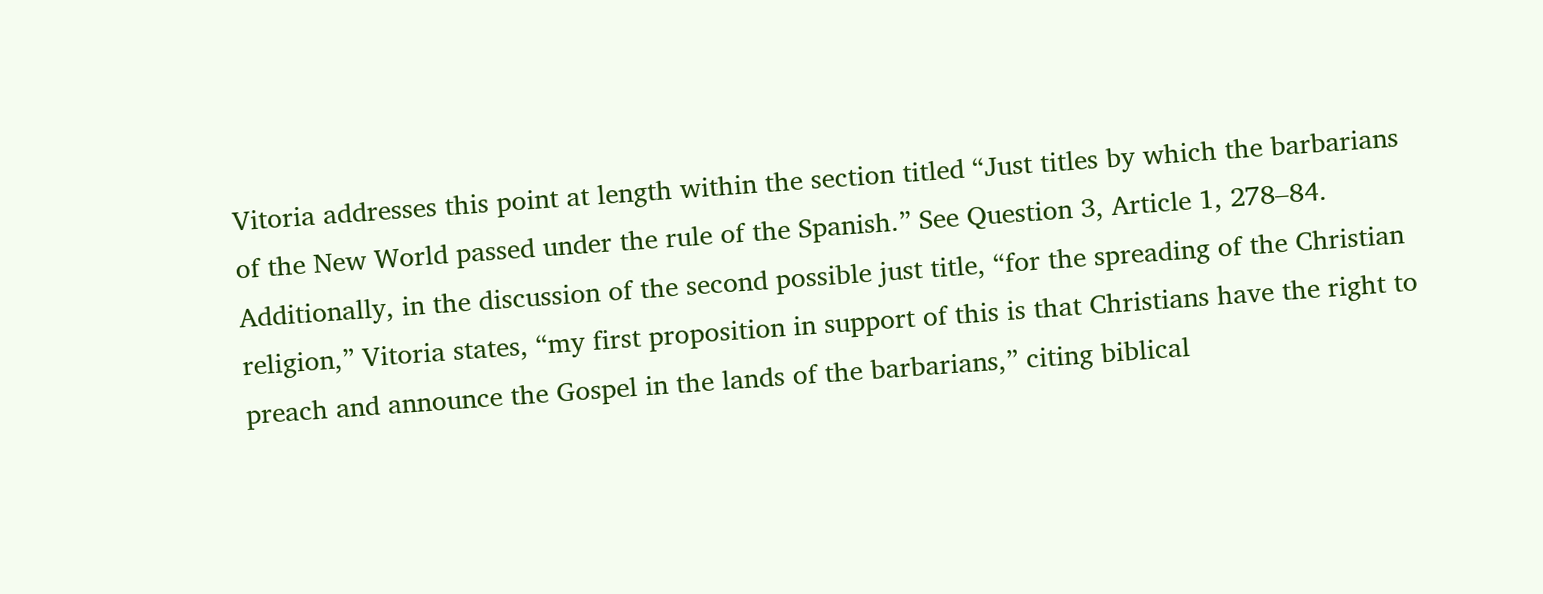Vitoria addresses this point at length within the section titled “Just titles by which the barbarians of the New World passed under the rule of the Spanish.” See Question 3, Article 1, 278–84. Additionally, in the discussion of the second possible just title, “for the spreading of the Christian religion,” Vitoria states, “my first proposition in support of this is that Christians have the right to preach and announce the Gospel in the lands of the barbarians,” citing biblical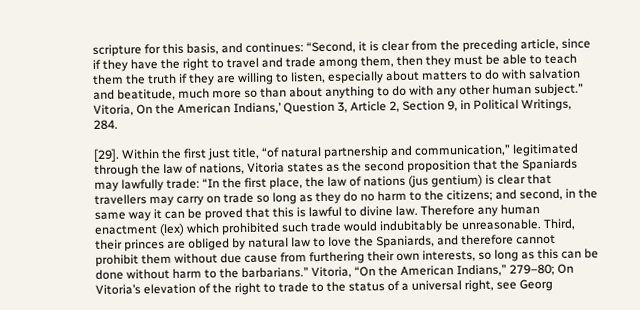scripture for this basis, and continues: “Second, it is clear from the preceding article, since if they have the right to travel and trade among them, then they must be able to teach them the truth if they are willing to listen, especially about matters to do with salvation and beatitude, much more so than about anything to do with any other human subject.” Vitoria, On the American Indians,’ Question 3, Article 2, Section 9, in Political Writings, 284.

[29]. Within the first just title, “of natural partnership and communication,” legitimated through the law of nations, Vitoria states as the second proposition that the Spaniards may lawfully trade: “In the first place, the law of nations (jus gentium) is clear that travellers may carry on trade so long as they do no harm to the citizens; and second, in the same way it can be proved that this is lawful to divine law. Therefore any human enactment (lex) which prohibited such trade would indubitably be unreasonable. Third, their princes are obliged by natural law to love the Spaniards, and therefore cannot prohibit them without due cause from furthering their own interests, so long as this can be done without harm to the barbarians.” Vitoria, “On the American Indians,” 279–80; On Vitoria’s elevation of the right to trade to the status of a universal right, see Georg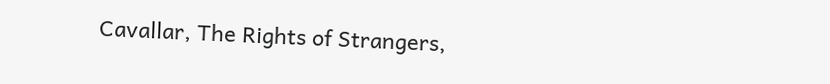Cavallar, The Rights of Strangers,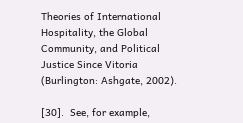Theories of International Hospitality, the Global Community, and Political Justice Since Vitoria (Burlington: Ashgate, 2002).

[30].  See, for example,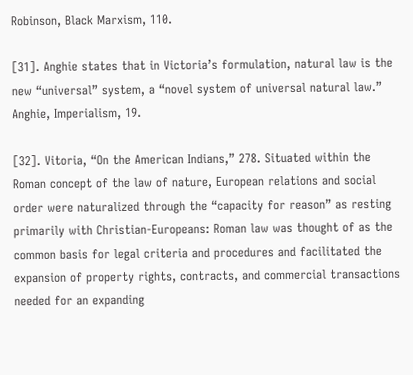Robinson, Black Marxism, 110.

[31]. Anghie states that in Victoria’s formulation, natural law is the new “universal” system, a “novel system of universal natural law.” Anghie, Imperialism, 19.

[32]. Vitoria, “On the American Indians,” 278. Situated within the Roman concept of the law of nature, European relations and social order were naturalized through the “capacity for reason” as resting primarily with Christian-Europeans: Roman law was thought of as the common basis for legal criteria and procedures and facilitated the expansion of property rights, contracts, and commercial transactions needed for an expanding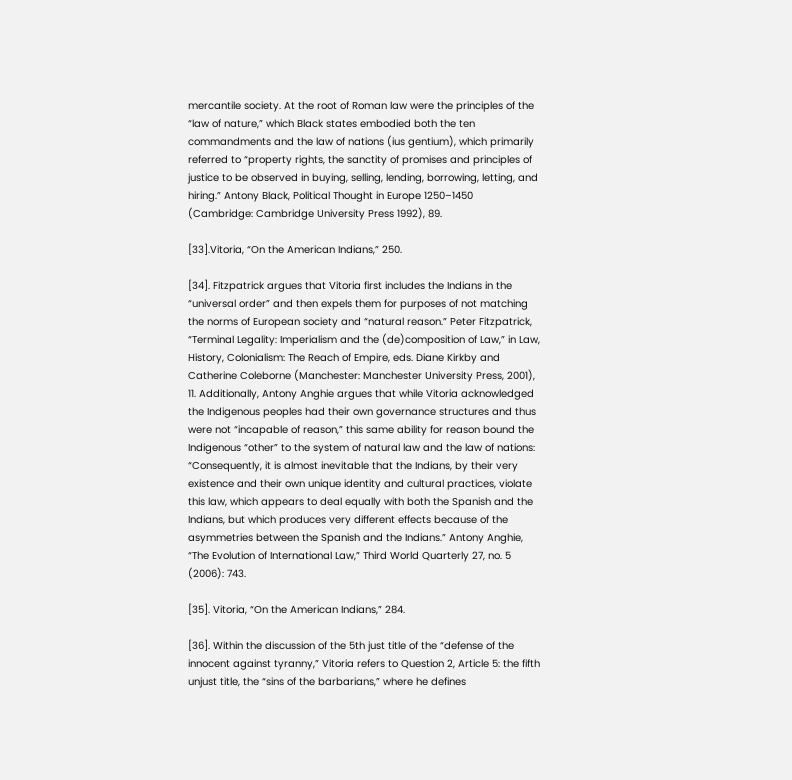mercantile society. At the root of Roman law were the principles of the “law of nature,” which Black states embodied both the ten commandments and the law of nations (ius gentium), which primarily referred to “property rights, the sanctity of promises and principles of justice to be observed in buying, selling, lending, borrowing, letting, and hiring.” Antony Black, Political Thought in Europe 1250–1450 (Cambridge: Cambridge University Press 1992), 89.

[33].Vitoria, “On the American Indians,” 250.

[34]. Fitzpatrick argues that Vitoria first includes the Indians in the “universal order” and then expels them for purposes of not matching the norms of European society and “natural reason.” Peter Fitzpatrick, “Terminal Legality: Imperialism and the (de)composition of Law,” in Law, History, Colonialism: The Reach of Empire, eds. Diane Kirkby and Catherine Coleborne (Manchester: Manchester University Press, 2001), 11. Additionally, Antony Anghie argues that while Vitoria acknowledged the Indigenous peoples had their own governance structures and thus were not “incapable of reason,” this same ability for reason bound the Indigenous “other” to the system of natural law and the law of nations: “Consequently, it is almost inevitable that the Indians, by their very existence and their own unique identity and cultural practices, violate this law, which appears to deal equally with both the Spanish and the Indians, but which produces very different effects because of the asymmetries between the Spanish and the Indians.” Antony Anghie, “The Evolution of International Law,” Third World Quarterly 27, no. 5 (2006): 743.

[35]. Vitoria, “On the American Indians,” 284.

[36]. Within the discussion of the 5th just title of the “defense of the innocent against tyranny,” Vitoria refers to Question 2, Article 5: the fifth unjust title, the “sins of the barbarians,” where he defines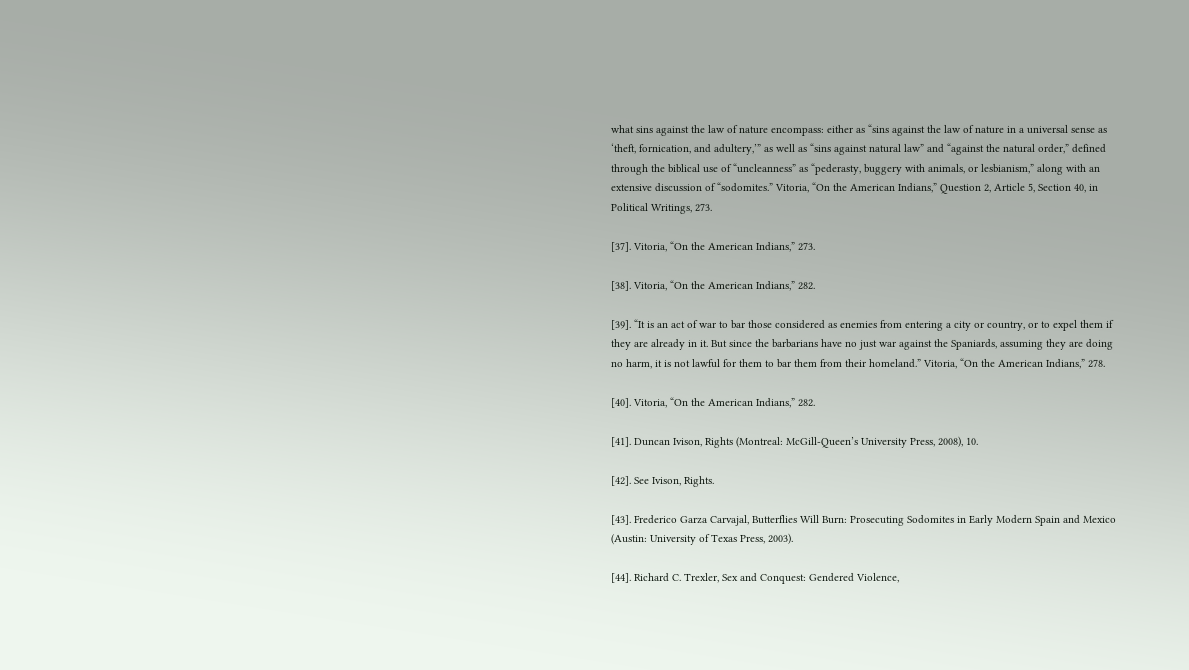what sins against the law of nature encompass: either as “sins against the law of nature in a universal sense as ‘theft, fornication, and adultery,’” as well as “sins against natural law” and “against the natural order,” defined through the biblical use of “uncleanness” as “pederasty, buggery with animals, or lesbianism,” along with an extensive discussion of “sodomites.” Vitoria, “On the American Indians,” Question 2, Article 5, Section 40, in Political Writings, 273.

[37]. Vitoria, “On the American Indians,” 273.

[38]. Vitoria, “On the American Indians,” 282.

[39]. “It is an act of war to bar those considered as enemies from entering a city or country, or to expel them if they are already in it. But since the barbarians have no just war against the Spaniards, assuming they are doing no harm, it is not lawful for them to bar them from their homeland.” Vitoria, “On the American Indians,” 278.

[40]. Vitoria, “On the American Indians,” 282.

[41]. Duncan Ivison, Rights (Montreal: McGill-Queen’s University Press, 2008), 10.

[42]. See Ivison, Rights.

[43]. Frederico Garza Carvajal, Butterflies Will Burn: Prosecuting Sodomites in Early Modern Spain and Mexico (Austin: University of Texas Press, 2003).

[44]. Richard C. Trexler, Sex and Conquest: Gendered Violence,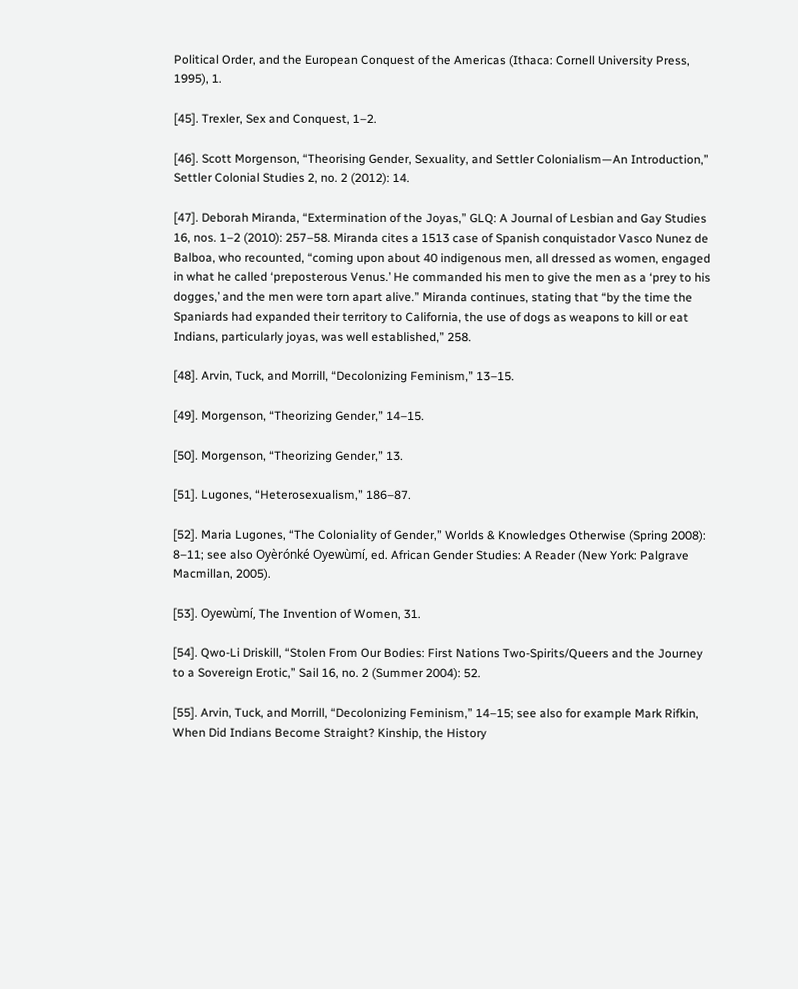Political Order, and the European Conquest of the Americas (Ithaca: Cornell University Press, 1995), 1.

[45]. Trexler, Sex and Conquest, 1–2.

[46]. Scott Morgenson, “Theorising Gender, Sexuality, and Settler Colonialism—An Introduction,” Settler Colonial Studies 2, no. 2 (2012): 14.

[47]. Deborah Miranda, “Extermination of the Joyas,” GLQ: A Journal of Lesbian and Gay Studies 16, nos. 1–2 (2010): 257–58. Miranda cites a 1513 case of Spanish conquistador Vasco Nunez de Balboa, who recounted, “coming upon about 40 indigenous men, all dressed as women, engaged in what he called ‘preposterous Venus.’ He commanded his men to give the men as a ‘prey to his dogges,’ and the men were torn apart alive.” Miranda continues, stating that “by the time the Spaniards had expanded their territory to California, the use of dogs as weapons to kill or eat Indians, particularly joyas, was well established,” 258.

[48]. Arvin, Tuck, and Morrill, “Decolonizing Feminism,” 13–15.

[49]. Morgenson, “Theorizing Gender,” 14–15.

[50]. Morgenson, “Theorizing Gender,” 13.

[51]. Lugones, “Heterosexualism,” 186–87.

[52]. Maria Lugones, “The Coloniality of Gender,” Worlds & Knowledges Otherwise (Spring 2008): 8–11; see also Oyèrónké Oyewùmí, ed. African Gender Studies: A Reader (New York: Palgrave Macmillan, 2005).

[53]. Oyewùmí, The Invention of Women, 31.

[54]. Qwo-Li Driskill, “Stolen From Our Bodies: First Nations Two-Spirits/Queers and the Journey to a Sovereign Erotic,” Sail 16, no. 2 (Summer 2004): 52.

[55]. Arvin, Tuck, and Morrill, “Decolonizing Feminism,” 14–15; see also for example Mark Rifkin, When Did Indians Become Straight? Kinship, the History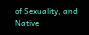of Sexuality, and Native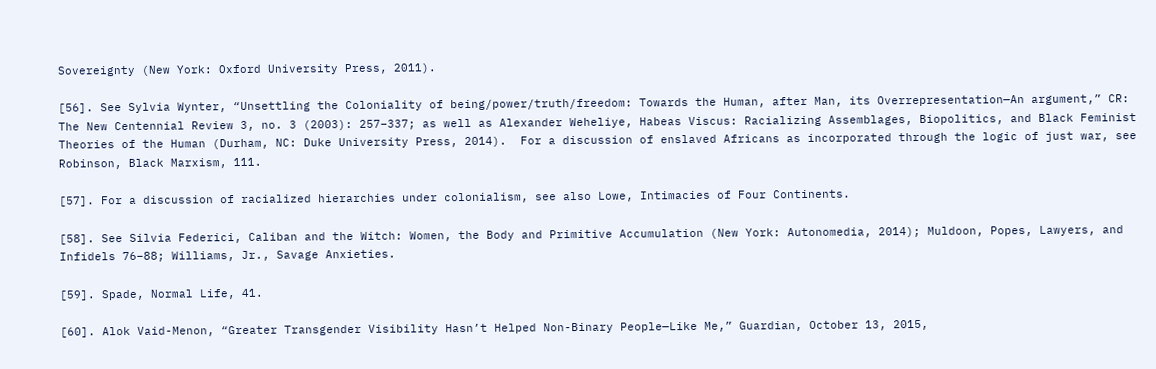Sovereignty (New York: Oxford University Press, 2011).

[56]. See Sylvia Wynter, “Unsettling the Coloniality of being/power/truth/freedom: Towards the Human, after Man, its Overrepresentation—An argument,” CR: The New Centennial Review 3, no. 3 (2003): 257–337; as well as Alexander Weheliye, Habeas Viscus: Racializing Assemblages, Biopolitics, and Black Feminist Theories of the Human (Durham, NC: Duke University Press, 2014).  For a discussion of enslaved Africans as incorporated through the logic of just war, see Robinson, Black Marxism, 111.

[57]. For a discussion of racialized hierarchies under colonialism, see also Lowe, Intimacies of Four Continents.

[58]. See Silvia Federici, Caliban and the Witch: Women, the Body and Primitive Accumulation (New York: Autonomedia, 2014); Muldoon, Popes, Lawyers, and Infidels 76–88; Williams, Jr., Savage Anxieties.

[59]. Spade, Normal Life, 41.

[60]. Alok Vaid-Menon, “Greater Transgender Visibility Hasn’t Helped Non-Binary People—Like Me,” Guardian, October 13, 2015,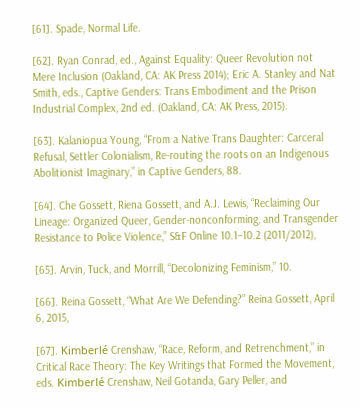[61]. Spade, Normal Life.

[62]. Ryan Conrad, ed., Against Equality: Queer Revolution not Mere Inclusion (Oakland, CA: AK Press 2014); Eric A. Stanley and Nat Smith, eds., Captive Genders: Trans Embodiment and the Prison Industrial Complex, 2nd ed. (Oakland, CA: AK Press, 2015).

[63]. Kalaniopua Young, “From a Native Trans Daughter: Carceral Refusal, Settler Colonialism, Re-routing the roots on an Indigenous Abolitionist Imaginary,” in Captive Genders, 88.

[64]. Che Gossett, Riena Gossett, and A.J. Lewis, “Reclaiming Our Lineage: Organized Queer, Gender-nonconforming, and Transgender Resistance to Police Violence,” S&F Online 10.1–10.2 (2011/2012),

[65]. Arvin, Tuck, and Morrill, “Decolonizing Feminism,” 10.

[66]. Reina Gossett, “What Are We Defending?” Reina Gossett, April 6, 2015,

[67]. Kimberlé Crenshaw, “Race, Reform, and Retrenchment,” in Critical Race Theory: The Key Writings that Formed the Movement, eds. Kimberlé Crenshaw, Neil Gotanda, Gary Peller, and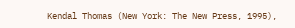Kendal Thomas (New York: The New Press, 1995),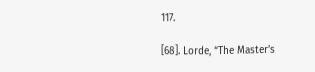117.

[68]. Lorde, “The Master’s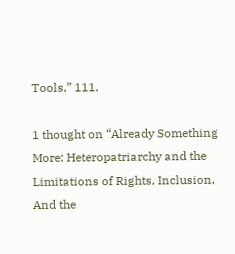Tools,” 111.

1 thought on “Already Something More: Heteropatriarchy and the Limitations of Rights, Inclusion, And the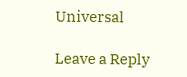Universal

Leave a Reply